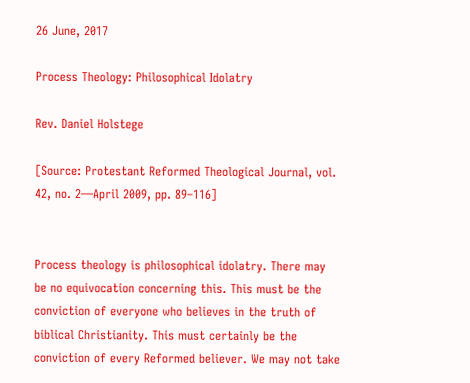26 June, 2017

Process Theology: Philosophical Idolatry

Rev. Daniel Holstege

[Source: Protestant Reformed Theological Journal, vol. 42, no. 2—April 2009, pp. 89–116]


Process theology is philosophical idolatry. There may be no equivocation concerning this. This must be the conviction of everyone who believes in the truth of biblical Christianity. This must certainly be the conviction of every Reformed believer. We may not take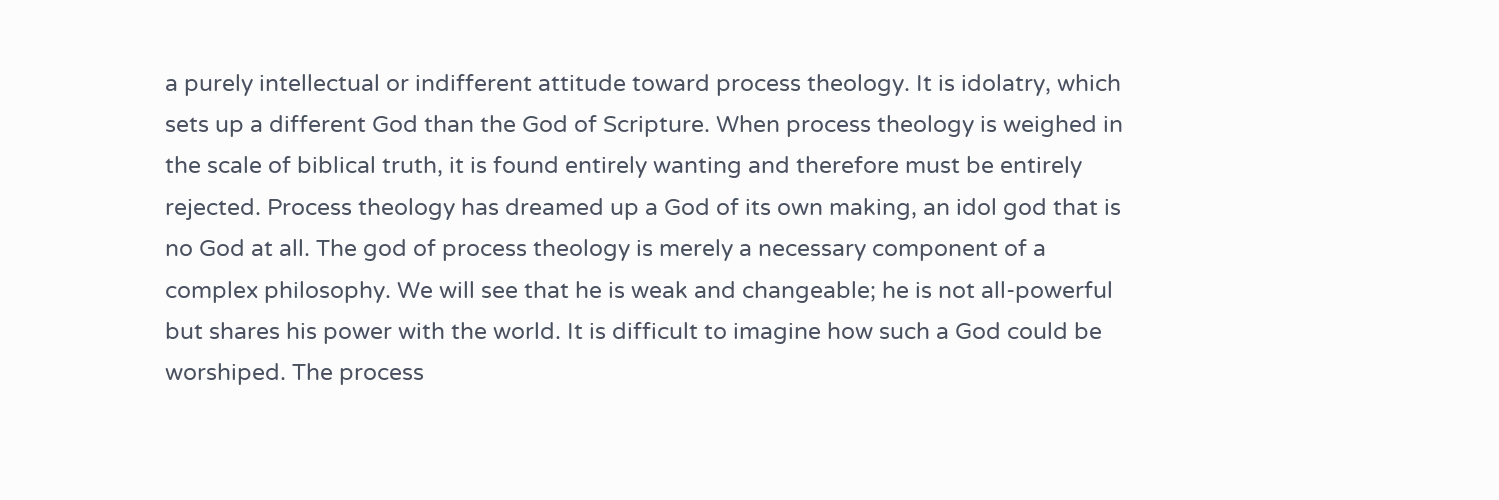a purely intellectual or indifferent attitude toward process theology. It is idolatry, which sets up a different God than the God of Scripture. When process theology is weighed in the scale of biblical truth, it is found entirely wanting and therefore must be entirely rejected. Process theology has dreamed up a God of its own making, an idol god that is no God at all. The god of process theology is merely a necessary component of a complex philosophy. We will see that he is weak and changeable; he is not all-powerful but shares his power with the world. It is difficult to imagine how such a God could be worshiped. The process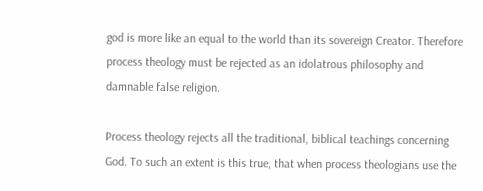god is more like an equal to the world than its sovereign Creator. Therefore process theology must be rejected as an idolatrous philosophy and damnable false religion.

Process theology rejects all the traditional, biblical teachings concerning God. To such an extent is this true, that when process theologians use the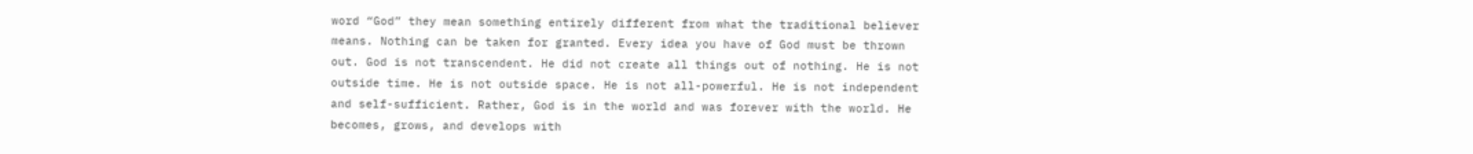word “God” they mean something entirely different from what the traditional believer means. Nothing can be taken for granted. Every idea you have of God must be thrown out. God is not transcendent. He did not create all things out of nothing. He is not outside time. He is not outside space. He is not all-powerful. He is not independent and self-sufficient. Rather, God is in the world and was forever with the world. He becomes, grows, and develops with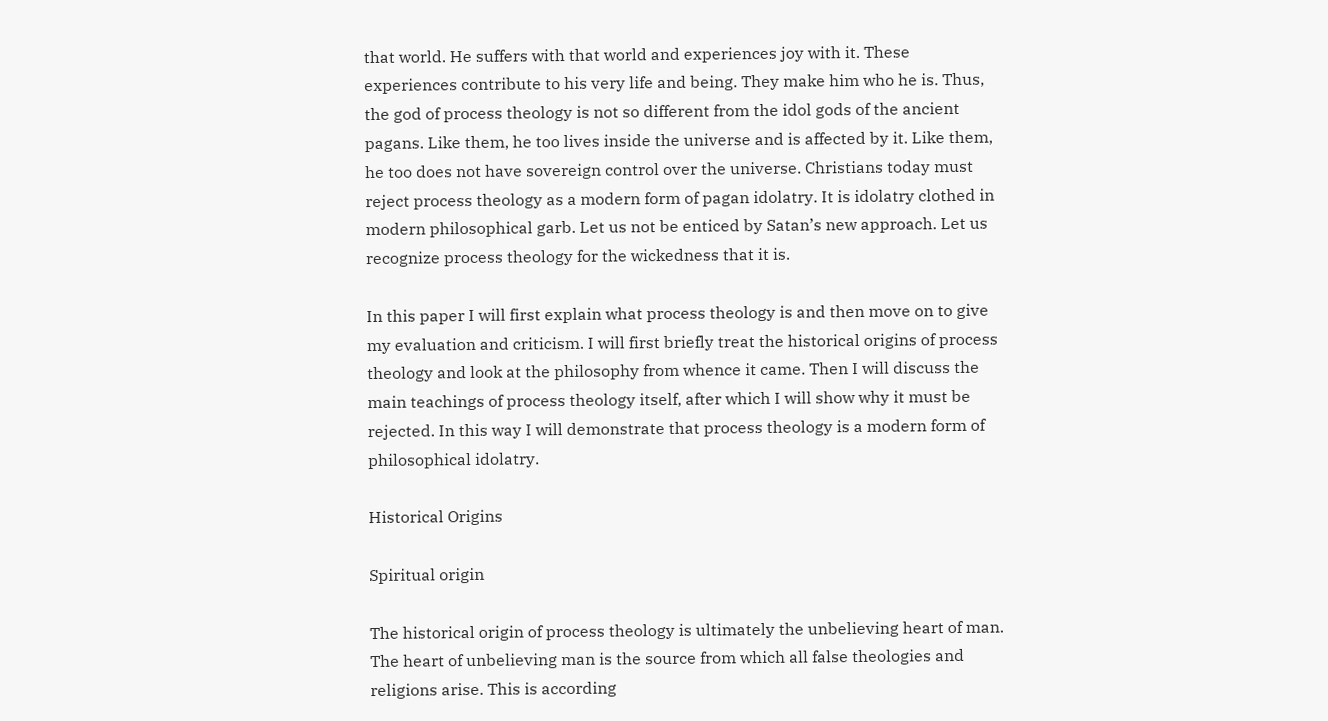that world. He suffers with that world and experiences joy with it. These experiences contribute to his very life and being. They make him who he is. Thus, the god of process theology is not so different from the idol gods of the ancient pagans. Like them, he too lives inside the universe and is affected by it. Like them, he too does not have sovereign control over the universe. Christians today must reject process theology as a modern form of pagan idolatry. It is idolatry clothed in modern philosophical garb. Let us not be enticed by Satan’s new approach. Let us recognize process theology for the wickedness that it is.

In this paper I will first explain what process theology is and then move on to give my evaluation and criticism. I will first briefly treat the historical origins of process theology and look at the philosophy from whence it came. Then I will discuss the main teachings of process theology itself, after which I will show why it must be rejected. In this way I will demonstrate that process theology is a modern form of philosophical idolatry.

Historical Origins

Spiritual origin

The historical origin of process theology is ultimately the unbelieving heart of man. The heart of unbelieving man is the source from which all false theologies and religions arise. This is according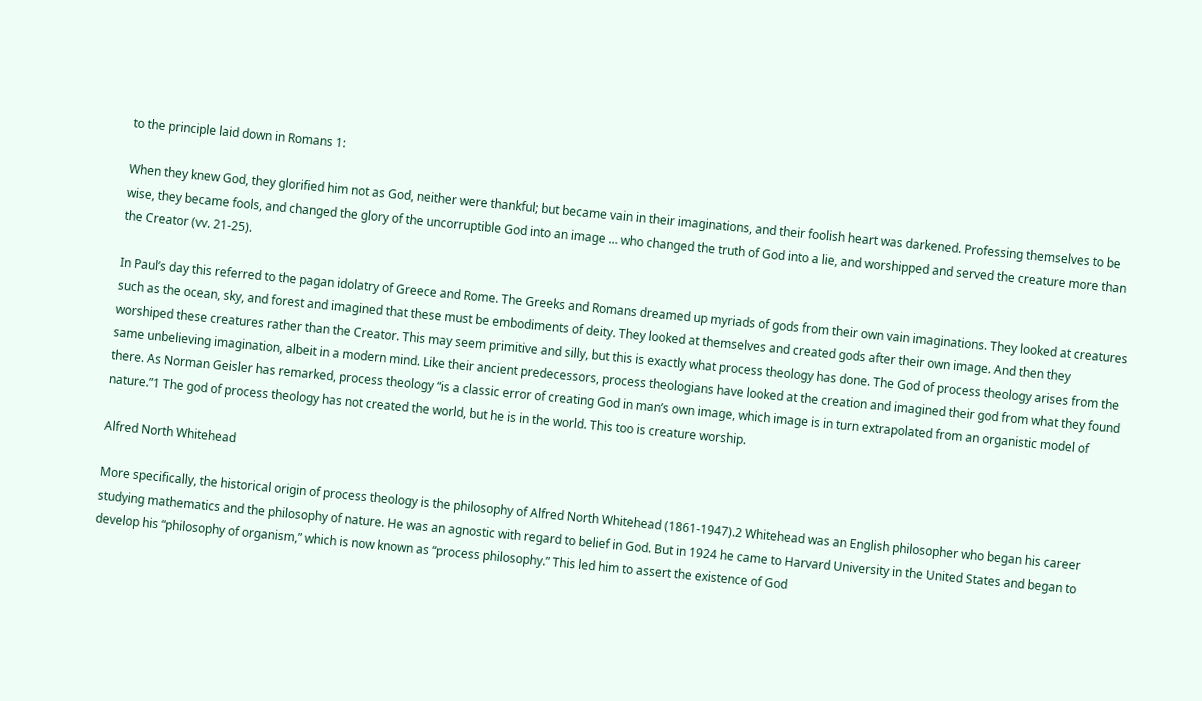to the principle laid down in Romans 1:

When they knew God, they glorified him not as God, neither were thankful; but became vain in their imaginations, and their foolish heart was darkened. Professing themselves to be wise, they became fools, and changed the glory of the uncorruptible God into an image … who changed the truth of God into a lie, and worshipped and served the creature more than the Creator (vv. 21-25).

In Paul’s day this referred to the pagan idolatry of Greece and Rome. The Greeks and Romans dreamed up myriads of gods from their own vain imaginations. They looked at creatures such as the ocean, sky, and forest and imagined that these must be embodiments of deity. They looked at themselves and created gods after their own image. And then they worshiped these creatures rather than the Creator. This may seem primitive and silly, but this is exactly what process theology has done. The God of process theology arises from the same unbelieving imagination, albeit in a modern mind. Like their ancient predecessors, process theologians have looked at the creation and imagined their god from what they found there. As Norman Geisler has remarked, process theology “is a classic error of creating God in man’s own image, which image is in turn extrapolated from an organistic model of nature.”1 The god of process theology has not created the world, but he is in the world. This too is creature worship.

Alfred North Whitehead

More specifically, the historical origin of process theology is the philosophy of Alfred North Whitehead (1861-1947).2 Whitehead was an English philosopher who began his career studying mathematics and the philosophy of nature. He was an agnostic with regard to belief in God. But in 1924 he came to Harvard University in the United States and began to develop his “philosophy of organism,” which is now known as “process philosophy.” This led him to assert the existence of God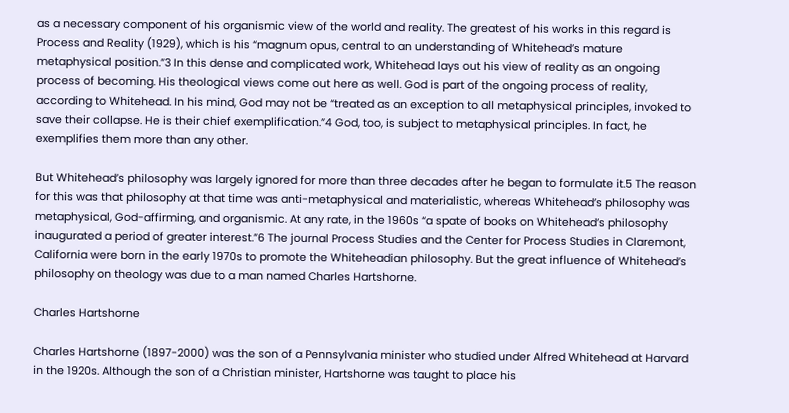as a necessary component of his organismic view of the world and reality. The greatest of his works in this regard is Process and Reality (1929), which is his “magnum opus, central to an understanding of Whitehead’s mature metaphysical position.”3 In this dense and complicated work, Whitehead lays out his view of reality as an ongoing process of becoming. His theological views come out here as well. God is part of the ongoing process of reality, according to Whitehead. In his mind, God may not be “treated as an exception to all metaphysical principles, invoked to save their collapse. He is their chief exemplification.”4 God, too, is subject to metaphysical principles. In fact, he exemplifies them more than any other.

But Whitehead’s philosophy was largely ignored for more than three decades after he began to formulate it.5 The reason for this was that philosophy at that time was anti-metaphysical and materialistic, whereas Whitehead’s philosophy was metaphysical, God-affirming, and organismic. At any rate, in the 1960s “a spate of books on Whitehead’s philosophy inaugurated a period of greater interest.”6 The journal Process Studies and the Center for Process Studies in Claremont, California were born in the early 1970s to promote the Whiteheadian philosophy. But the great influence of Whitehead’s philosophy on theology was due to a man named Charles Hartshorne.

Charles Hartshorne

Charles Hartshorne (1897-2000) was the son of a Pennsylvania minister who studied under Alfred Whitehead at Harvard in the 1920s. Although the son of a Christian minister, Hartshorne was taught to place his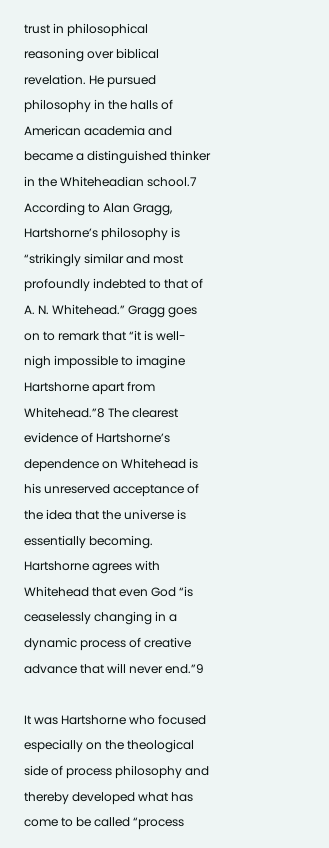trust in philosophical reasoning over biblical revelation. He pursued philosophy in the halls of American academia and became a distinguished thinker in the Whiteheadian school.7 According to Alan Gragg, Hartshorne’s philosophy is “strikingly similar and most profoundly indebted to that of A. N. Whitehead.” Gragg goes on to remark that “it is well-nigh impossible to imagine Hartshorne apart from Whitehead.”8 The clearest evidence of Hartshorne’s dependence on Whitehead is his unreserved acceptance of the idea that the universe is essentially becoming. Hartshorne agrees with Whitehead that even God “is ceaselessly changing in a dynamic process of creative advance that will never end.”9

It was Hartshorne who focused especially on the theological side of process philosophy and thereby developed what has come to be called “process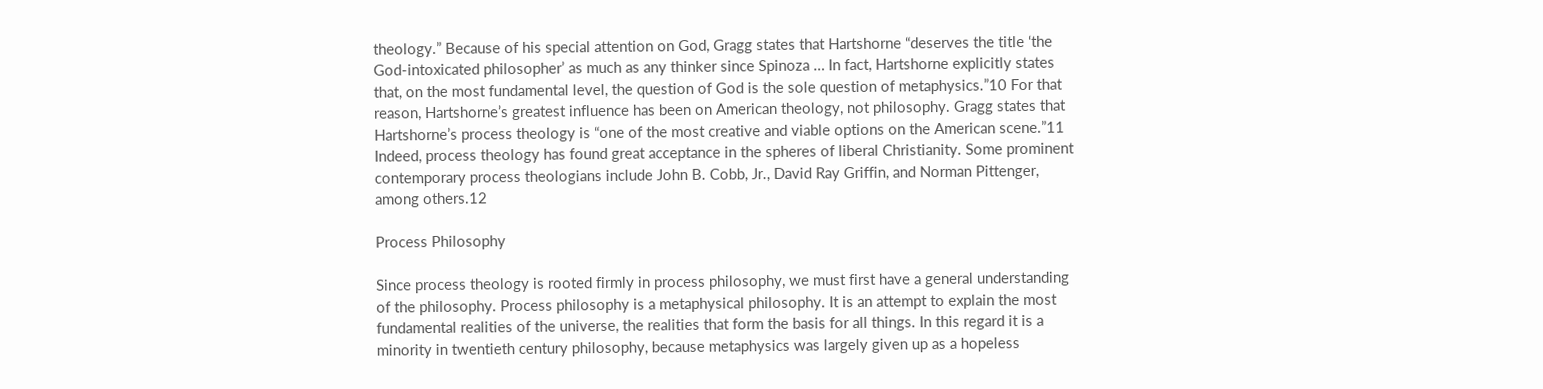theology.” Because of his special attention on God, Gragg states that Hartshorne “deserves the title ‘the God-intoxicated philosopher’ as much as any thinker since Spinoza … In fact, Hartshorne explicitly states that, on the most fundamental level, the question of God is the sole question of metaphysics.”10 For that reason, Hartshorne’s greatest influence has been on American theology, not philosophy. Gragg states that Hartshorne’s process theology is “one of the most creative and viable options on the American scene.”11 Indeed, process theology has found great acceptance in the spheres of liberal Christianity. Some prominent contemporary process theologians include John B. Cobb, Jr., David Ray Griffin, and Norman Pittenger, among others.12

Process Philosophy

Since process theology is rooted firmly in process philosophy, we must first have a general understanding of the philosophy. Process philosophy is a metaphysical philosophy. It is an attempt to explain the most fundamental realities of the universe, the realities that form the basis for all things. In this regard it is a minority in twentieth century philosophy, because metaphysics was largely given up as a hopeless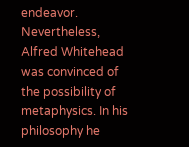endeavor. Nevertheless, Alfred Whitehead was convinced of the possibility of metaphysics. In his philosophy he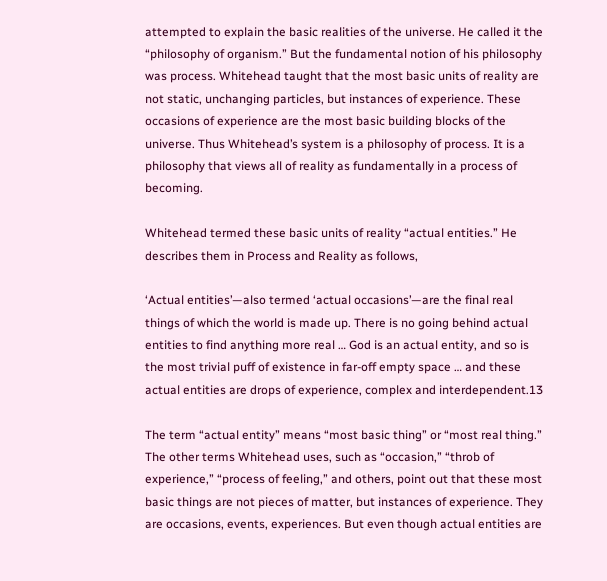attempted to explain the basic realities of the universe. He called it the “philosophy of organism.” But the fundamental notion of his philosophy was process. Whitehead taught that the most basic units of reality are not static, unchanging particles, but instances of experience. These occasions of experience are the most basic building blocks of the universe. Thus Whitehead’s system is a philosophy of process. It is a philosophy that views all of reality as fundamentally in a process of becoming.

Whitehead termed these basic units of reality “actual entities.” He describes them in Process and Reality as follows,

‘Actual entities’—also termed ‘actual occasions’—are the final real things of which the world is made up. There is no going behind actual entities to find anything more real … God is an actual entity, and so is the most trivial puff of existence in far-off empty space … and these actual entities are drops of experience, complex and interdependent.13

The term “actual entity” means “most basic thing” or “most real thing.” The other terms Whitehead uses, such as “occasion,” “throb of experience,” “process of feeling,” and others, point out that these most basic things are not pieces of matter, but instances of experience. They are occasions, events, experiences. But even though actual entities are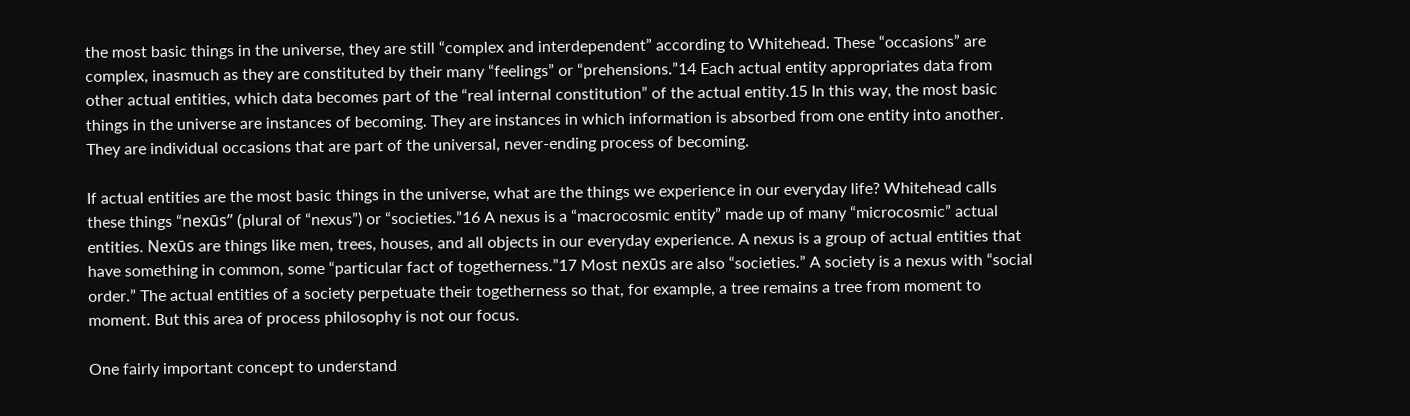the most basic things in the universe, they are still “complex and interdependent” according to Whitehead. These “occasions” are complex, inasmuch as they are constituted by their many “feelings” or “prehensions.”14 Each actual entity appropriates data from other actual entities, which data becomes part of the “real internal constitution” of the actual entity.15 In this way, the most basic things in the universe are instances of becoming. They are instances in which information is absorbed from one entity into another. They are individual occasions that are part of the universal, never-ending process of becoming.

If actual entities are the most basic things in the universe, what are the things we experience in our everyday life? Whitehead calls these things “nexūs” (plural of “nexus”) or “societies.”16 A nexus is a “macrocosmic entity” made up of many “microcosmic” actual entities. Nexūs are things like men, trees, houses, and all objects in our everyday experience. A nexus is a group of actual entities that have something in common, some “particular fact of togetherness.”17 Most nexūs are also “societies.” A society is a nexus with “social order.” The actual entities of a society perpetuate their togetherness so that, for example, a tree remains a tree from moment to moment. But this area of process philosophy is not our focus.

One fairly important concept to understand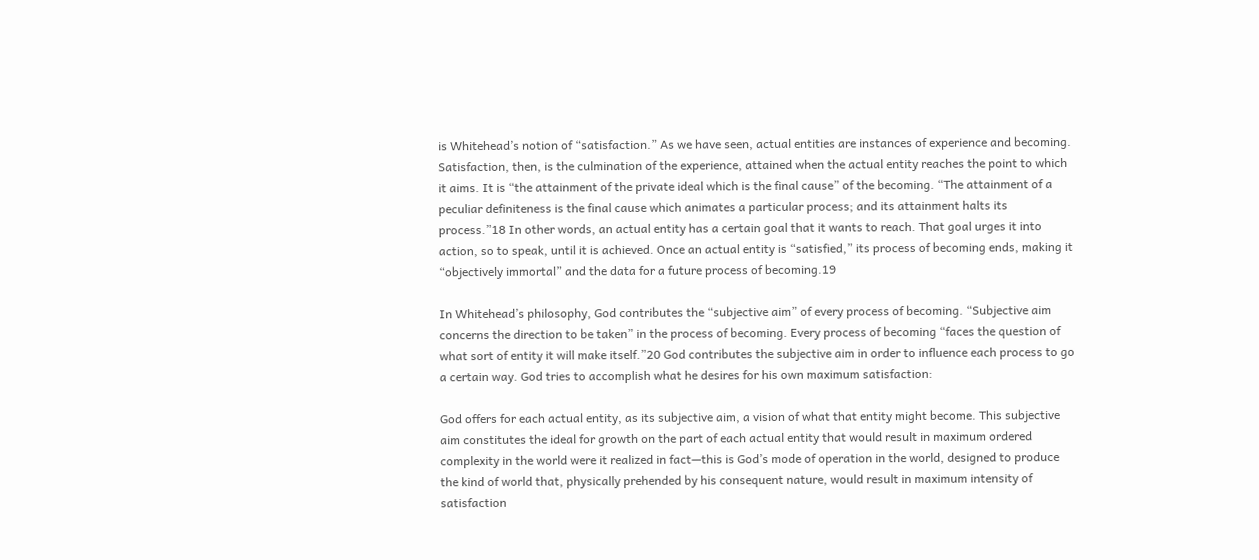is Whitehead’s notion of “satisfaction.” As we have seen, actual entities are instances of experience and becoming. Satisfaction, then, is the culmination of the experience, attained when the actual entity reaches the point to which it aims. It is “the attainment of the private ideal which is the final cause” of the becoming. “The attainment of a peculiar definiteness is the final cause which animates a particular process; and its attainment halts its process.”18 In other words, an actual entity has a certain goal that it wants to reach. That goal urges it into action, so to speak, until it is achieved. Once an actual entity is “satisfied,” its process of becoming ends, making it “objectively immortal” and the data for a future process of becoming.19

In Whitehead’s philosophy, God contributes the “subjective aim” of every process of becoming. “Subjective aim concerns the direction to be taken” in the process of becoming. Every process of becoming “faces the question of what sort of entity it will make itself.”20 God contributes the subjective aim in order to influence each process to go a certain way. God tries to accomplish what he desires for his own maximum satisfaction:

God offers for each actual entity, as its subjective aim, a vision of what that entity might become. This subjective aim constitutes the ideal for growth on the part of each actual entity that would result in maximum ordered complexity in the world were it realized in fact—this is God’s mode of operation in the world, designed to produce the kind of world that, physically prehended by his consequent nature, would result in maximum intensity of satisfaction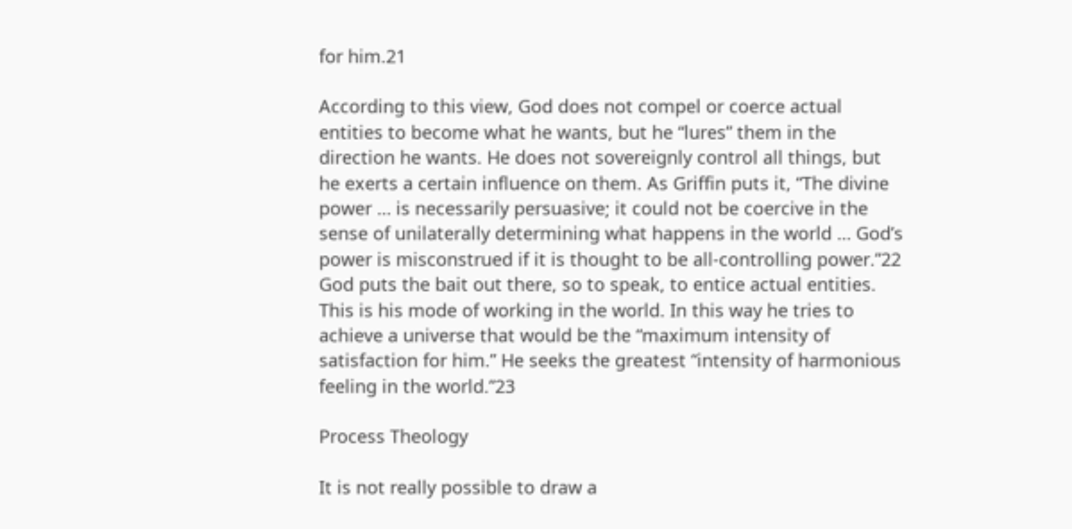for him.21

According to this view, God does not compel or coerce actual entities to become what he wants, but he “lures” them in the direction he wants. He does not sovereignly control all things, but he exerts a certain influence on them. As Griffin puts it, “The divine power … is necessarily persuasive; it could not be coercive in the sense of unilaterally determining what happens in the world … God’s power is misconstrued if it is thought to be all-controlling power.”22 God puts the bait out there, so to speak, to entice actual entities. This is his mode of working in the world. In this way he tries to achieve a universe that would be the “maximum intensity of satisfaction for him.” He seeks the greatest “intensity of harmonious feeling in the world.”23

Process Theology

It is not really possible to draw a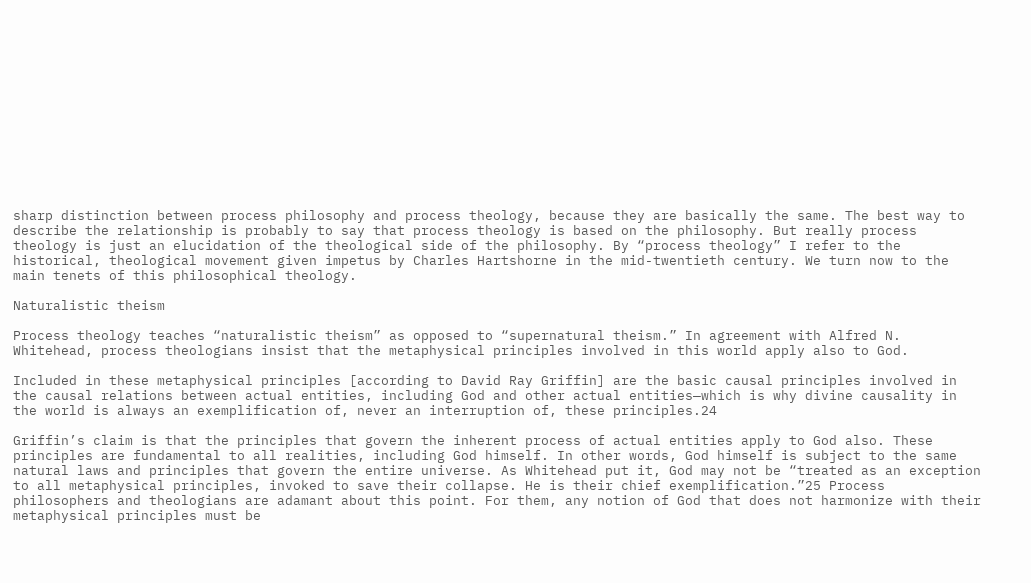sharp distinction between process philosophy and process theology, because they are basically the same. The best way to describe the relationship is probably to say that process theology is based on the philosophy. But really process theology is just an elucidation of the theological side of the philosophy. By “process theology” I refer to the historical, theological movement given impetus by Charles Hartshorne in the mid-twentieth century. We turn now to the main tenets of this philosophical theology.

Naturalistic theism

Process theology teaches “naturalistic theism” as opposed to “supernatural theism.” In agreement with Alfred N. Whitehead, process theologians insist that the metaphysical principles involved in this world apply also to God.

Included in these metaphysical principles [according to David Ray Griffin] are the basic causal principles involved in the causal relations between actual entities, including God and other actual entities—which is why divine causality in the world is always an exemplification of, never an interruption of, these principles.24

Griffin’s claim is that the principles that govern the inherent process of actual entities apply to God also. These principles are fundamental to all realities, including God himself. In other words, God himself is subject to the same natural laws and principles that govern the entire universe. As Whitehead put it, God may not be “treated as an exception to all metaphysical principles, invoked to save their collapse. He is their chief exemplification.”25 Process philosophers and theologians are adamant about this point. For them, any notion of God that does not harmonize with their metaphysical principles must be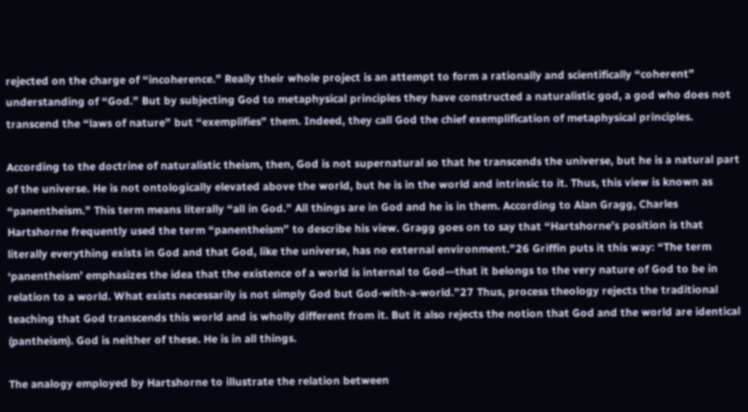rejected on the charge of “incoherence.” Really their whole project is an attempt to form a rationally and scientifically “coherent” understanding of “God.” But by subjecting God to metaphysical principles they have constructed a naturalistic god, a god who does not transcend the “laws of nature” but “exemplifies” them. Indeed, they call God the chief exemplification of metaphysical principles.

According to the doctrine of naturalistic theism, then, God is not supernatural so that he transcends the universe, but he is a natural part of the universe. He is not ontologically elevated above the world, but he is in the world and intrinsic to it. Thus, this view is known as “panentheism.” This term means literally “all in God.” All things are in God and he is in them. According to Alan Gragg, Charles Hartshorne frequently used the term “panentheism” to describe his view. Gragg goes on to say that “Hartshorne’s position is that literally everything exists in God and that God, like the universe, has no external environment.”26 Griffin puts it this way: “The term ‘panentheism’ emphasizes the idea that the existence of a world is internal to God—that it belongs to the very nature of God to be in relation to a world. What exists necessarily is not simply God but God-with-a-world.”27 Thus, process theology rejects the traditional teaching that God transcends this world and is wholly different from it. But it also rejects the notion that God and the world are identical (pantheism). God is neither of these. He is in all things.

The analogy employed by Hartshorne to illustrate the relation between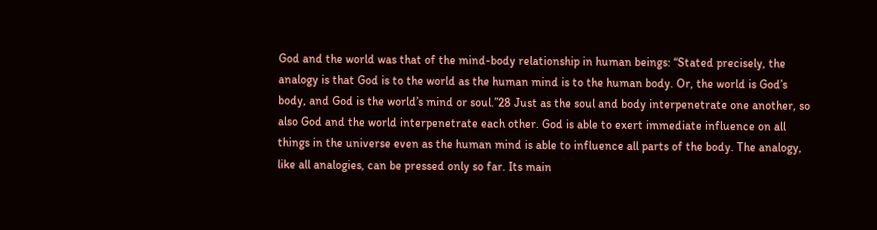God and the world was that of the mind-body relationship in human beings: “Stated precisely, the analogy is that God is to the world as the human mind is to the human body. Or, the world is God’s body, and God is the world’s mind or soul.”28 Just as the soul and body interpenetrate one another, so also God and the world interpenetrate each other. God is able to exert immediate influence on all things in the universe even as the human mind is able to influence all parts of the body. The analogy, like all analogies, can be pressed only so far. Its main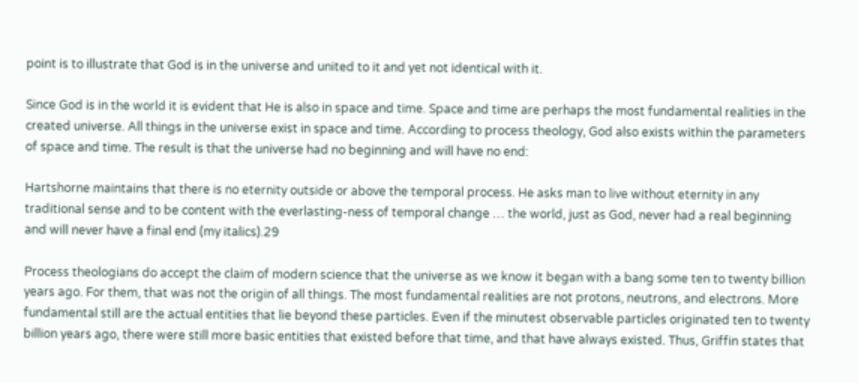point is to illustrate that God is in the universe and united to it and yet not identical with it.

Since God is in the world it is evident that He is also in space and time. Space and time are perhaps the most fundamental realities in the created universe. All things in the universe exist in space and time. According to process theology, God also exists within the parameters of space and time. The result is that the universe had no beginning and will have no end:

Hartshorne maintains that there is no eternity outside or above the temporal process. He asks man to live without eternity in any traditional sense and to be content with the everlasting-ness of temporal change … the world, just as God, never had a real beginning and will never have a final end (my italics).29

Process theologians do accept the claim of modern science that the universe as we know it began with a bang some ten to twenty billion years ago. For them, that was not the origin of all things. The most fundamental realities are not protons, neutrons, and electrons. More fundamental still are the actual entities that lie beyond these particles. Even if the minutest observable particles originated ten to twenty billion years ago, there were still more basic entities that existed before that time, and that have always existed. Thus, Griffin states that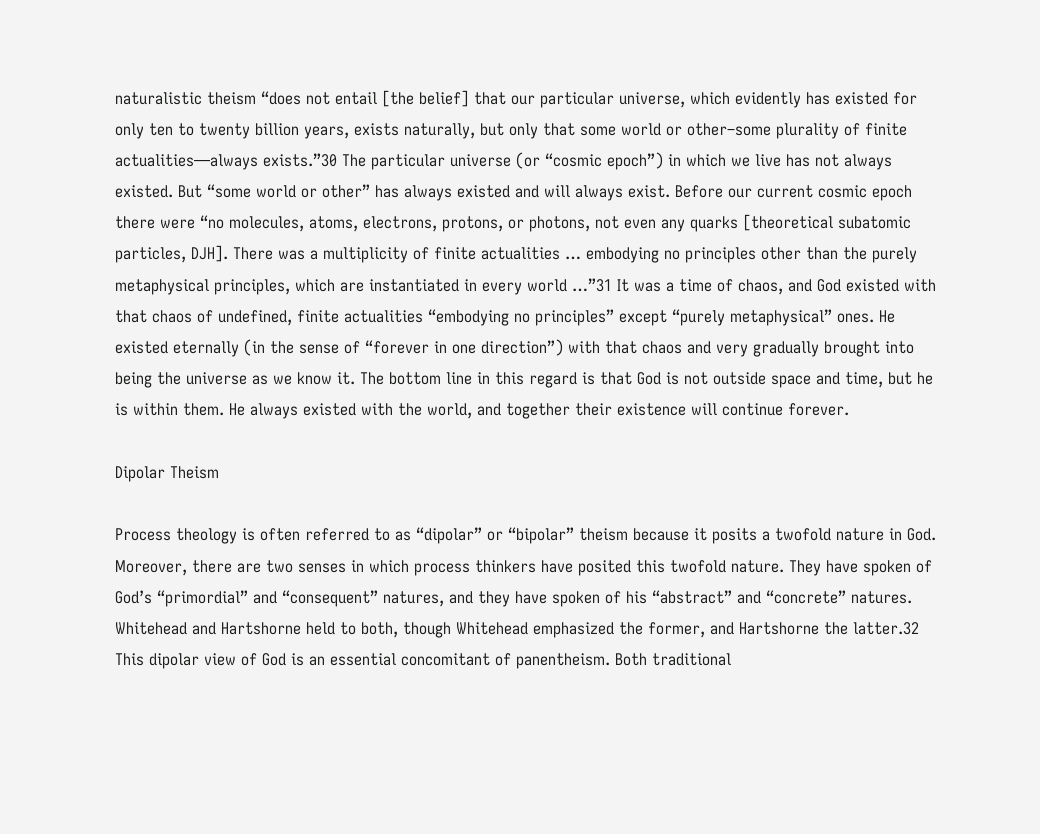naturalistic theism “does not entail [the belief] that our particular universe, which evidently has existed for only ten to twenty billion years, exists naturally, but only that some world or other–some plurality of finite actualities—always exists.”30 The particular universe (or “cosmic epoch”) in which we live has not always existed. But “some world or other” has always existed and will always exist. Before our current cosmic epoch there were “no molecules, atoms, electrons, protons, or photons, not even any quarks [theoretical subatomic particles, DJH]. There was a multiplicity of finite actualities … embodying no principles other than the purely metaphysical principles, which are instantiated in every world …”31 It was a time of chaos, and God existed with that chaos of undefined, finite actualities “embodying no principles” except “purely metaphysical” ones. He existed eternally (in the sense of “forever in one direction”) with that chaos and very gradually brought into being the universe as we know it. The bottom line in this regard is that God is not outside space and time, but he is within them. He always existed with the world, and together their existence will continue forever.

Dipolar Theism

Process theology is often referred to as “dipolar” or “bipolar” theism because it posits a twofold nature in God. Moreover, there are two senses in which process thinkers have posited this twofold nature. They have spoken of God’s “primordial” and “consequent” natures, and they have spoken of his “abstract” and “concrete” natures. Whitehead and Hartshorne held to both, though Whitehead emphasized the former, and Hartshorne the latter.32 This dipolar view of God is an essential concomitant of panentheism. Both traditional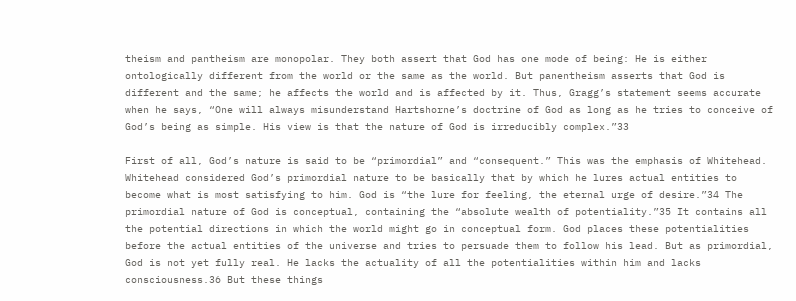theism and pantheism are monopolar. They both assert that God has one mode of being: He is either ontologically different from the world or the same as the world. But panentheism asserts that God is different and the same; he affects the world and is affected by it. Thus, Gragg’s statement seems accurate when he says, “One will always misunderstand Hartshorne’s doctrine of God as long as he tries to conceive of God’s being as simple. His view is that the nature of God is irreducibly complex.”33

First of all, God’s nature is said to be “primordial” and “consequent.” This was the emphasis of Whitehead. Whitehead considered God’s primordial nature to be basically that by which he lures actual entities to become what is most satisfying to him. God is “the lure for feeling, the eternal urge of desire.”34 The primordial nature of God is conceptual, containing the “absolute wealth of potentiality.”35 It contains all the potential directions in which the world might go in conceptual form. God places these potentialities before the actual entities of the universe and tries to persuade them to follow his lead. But as primordial, God is not yet fully real. He lacks the actuality of all the potentialities within him and lacks consciousness.36 But these things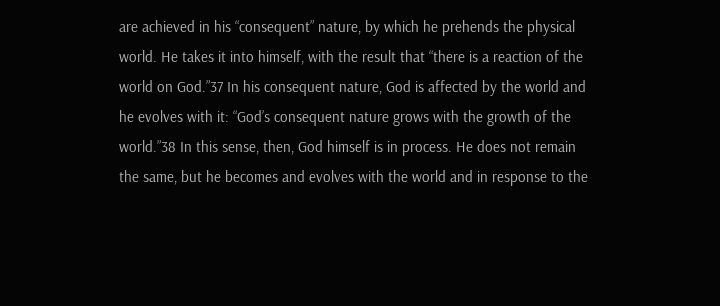are achieved in his “consequent” nature, by which he prehends the physical world. He takes it into himself, with the result that “there is a reaction of the world on God.”37 In his consequent nature, God is affected by the world and he evolves with it: “God’s consequent nature grows with the growth of the world.”38 In this sense, then, God himself is in process. He does not remain the same, but he becomes and evolves with the world and in response to the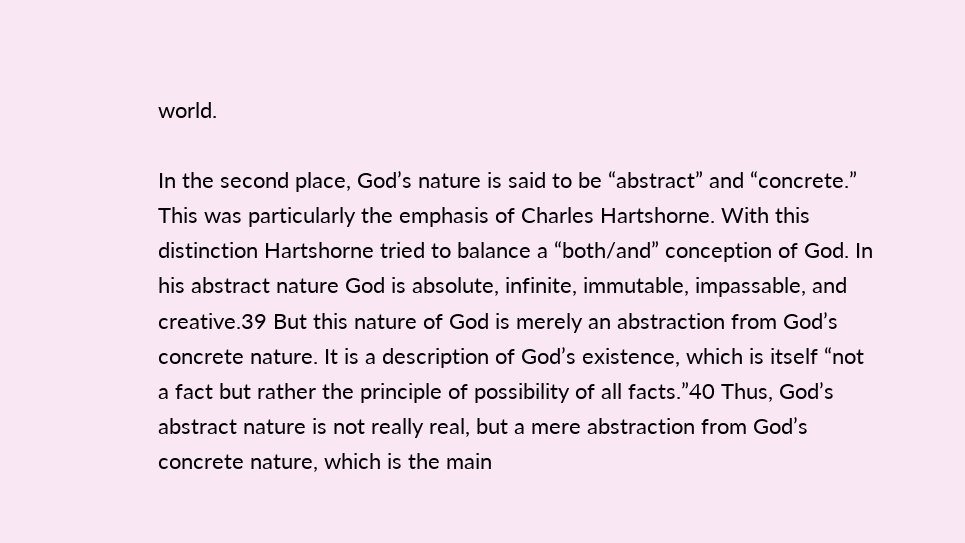world.

In the second place, God’s nature is said to be “abstract” and “concrete.” This was particularly the emphasis of Charles Hartshorne. With this distinction Hartshorne tried to balance a “both/and” conception of God. In his abstract nature God is absolute, infinite, immutable, impassable, and creative.39 But this nature of God is merely an abstraction from God’s concrete nature. It is a description of God’s existence, which is itself “not a fact but rather the principle of possibility of all facts.”40 Thus, God’s abstract nature is not really real, but a mere abstraction from God’s concrete nature, which is the main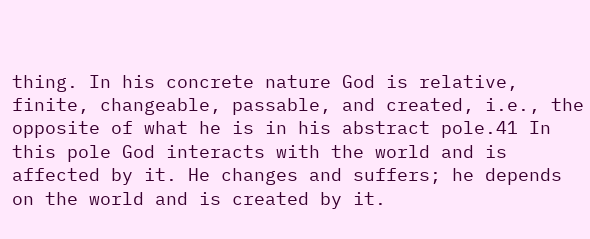thing. In his concrete nature God is relative, finite, changeable, passable, and created, i.e., the opposite of what he is in his abstract pole.41 In this pole God interacts with the world and is affected by it. He changes and suffers; he depends on the world and is created by it.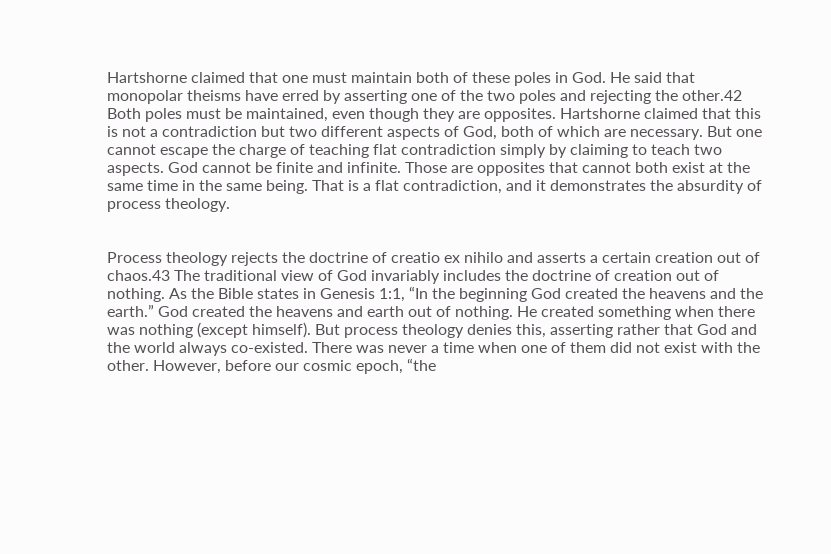Hartshorne claimed that one must maintain both of these poles in God. He said that monopolar theisms have erred by asserting one of the two poles and rejecting the other.42 Both poles must be maintained, even though they are opposites. Hartshorne claimed that this is not a contradiction but two different aspects of God, both of which are necessary. But one cannot escape the charge of teaching flat contradiction simply by claiming to teach two aspects. God cannot be finite and infinite. Those are opposites that cannot both exist at the same time in the same being. That is a flat contradiction, and it demonstrates the absurdity of process theology.


Process theology rejects the doctrine of creatio ex nihilo and asserts a certain creation out of chaos.43 The traditional view of God invariably includes the doctrine of creation out of nothing. As the Bible states in Genesis 1:1, “In the beginning God created the heavens and the earth.” God created the heavens and earth out of nothing. He created something when there was nothing (except himself). But process theology denies this, asserting rather that God and the world always co-existed. There was never a time when one of them did not exist with the other. However, before our cosmic epoch, “the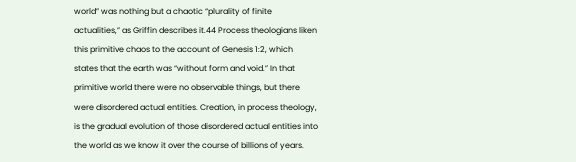world” was nothing but a chaotic “plurality of finite actualities,” as Griffin describes it.44 Process theologians liken this primitive chaos to the account of Genesis 1:2, which states that the earth was “without form and void.” In that primitive world there were no observable things, but there were disordered actual entities. Creation, in process theology, is the gradual evolution of those disordered actual entities into the world as we know it over the course of billions of years.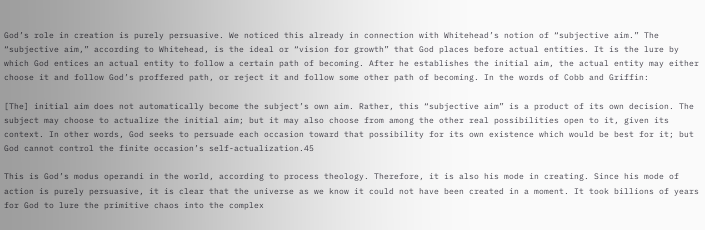God’s role in creation is purely persuasive. We noticed this already in connection with Whitehead’s notion of “subjective aim.” The “subjective aim,” according to Whitehead, is the ideal or “vision for growth” that God places before actual entities. It is the lure by which God entices an actual entity to follow a certain path of becoming. After he establishes the initial aim, the actual entity may either choose it and follow God’s proffered path, or reject it and follow some other path of becoming. In the words of Cobb and Griffin:

[The] initial aim does not automatically become the subject’s own aim. Rather, this “subjective aim” is a product of its own decision. The subject may choose to actualize the initial aim; but it may also choose from among the other real possibilities open to it, given its context. In other words, God seeks to persuade each occasion toward that possibility for its own existence which would be best for it; but God cannot control the finite occasion’s self-actualization.45

This is God’s modus operandi in the world, according to process theology. Therefore, it is also his mode in creating. Since his mode of action is purely persuasive, it is clear that the universe as we know it could not have been created in a moment. It took billions of years for God to lure the primitive chaos into the complex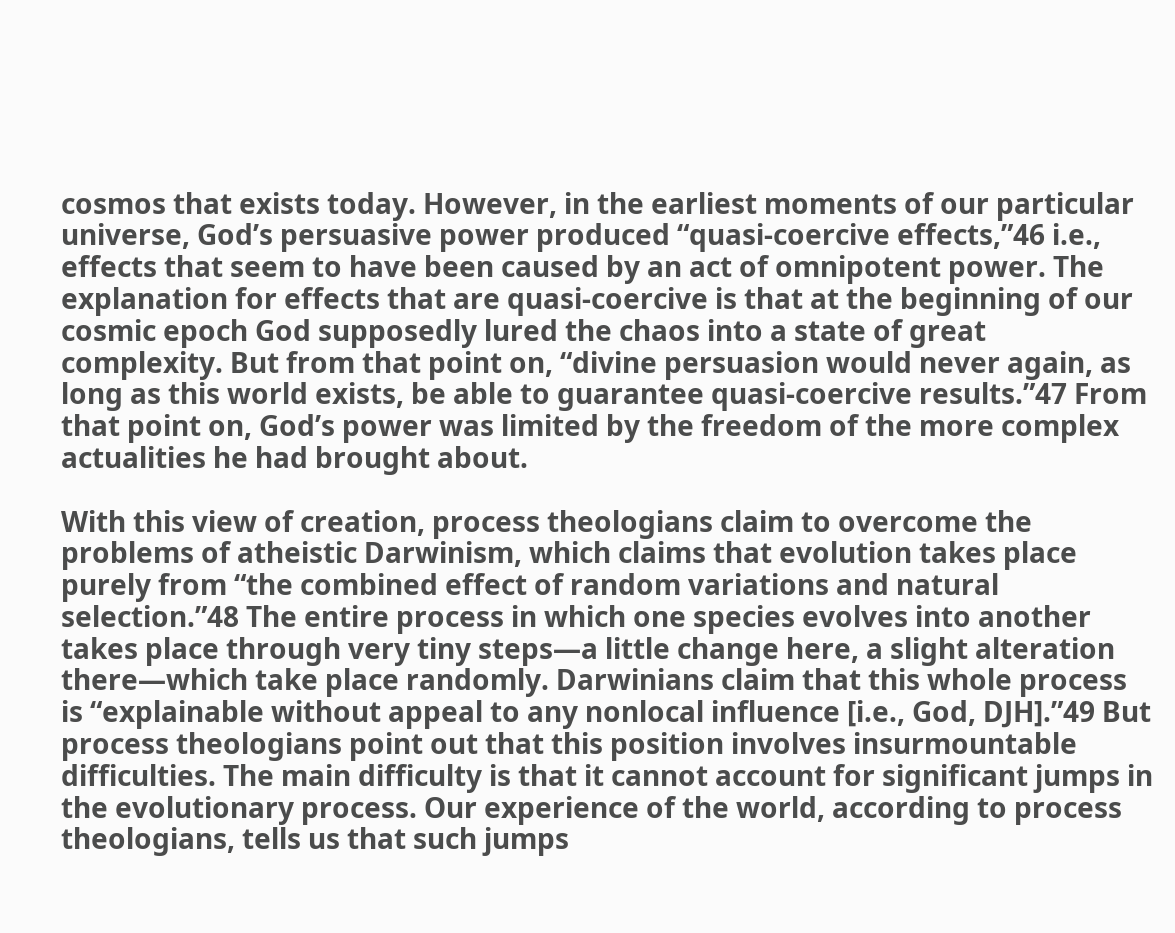cosmos that exists today. However, in the earliest moments of our particular universe, God’s persuasive power produced “quasi-coercive effects,”46 i.e., effects that seem to have been caused by an act of omnipotent power. The explanation for effects that are quasi-coercive is that at the beginning of our cosmic epoch God supposedly lured the chaos into a state of great complexity. But from that point on, “divine persuasion would never again, as long as this world exists, be able to guarantee quasi-coercive results.”47 From that point on, God’s power was limited by the freedom of the more complex actualities he had brought about.

With this view of creation, process theologians claim to overcome the problems of atheistic Darwinism, which claims that evolution takes place purely from “the combined effect of random variations and natural selection.”48 The entire process in which one species evolves into another takes place through very tiny steps—a little change here, a slight alteration there—which take place randomly. Darwinians claim that this whole process is “explainable without appeal to any nonlocal influence [i.e., God, DJH].”49 But process theologians point out that this position involves insurmountable difficulties. The main difficulty is that it cannot account for significant jumps in the evolutionary process. Our experience of the world, according to process theologians, tells us that such jumps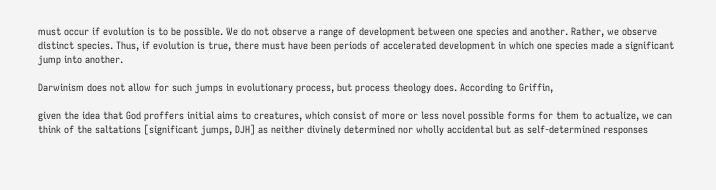must occur if evolution is to be possible. We do not observe a range of development between one species and another. Rather, we observe distinct species. Thus, if evolution is true, there must have been periods of accelerated development in which one species made a significant jump into another.

Darwinism does not allow for such jumps in evolutionary process, but process theology does. According to Griffin,

given the idea that God proffers initial aims to creatures, which consist of more or less novel possible forms for them to actualize, we can think of the saltations [significant jumps, DJH] as neither divinely determined nor wholly accidental but as self-determined responses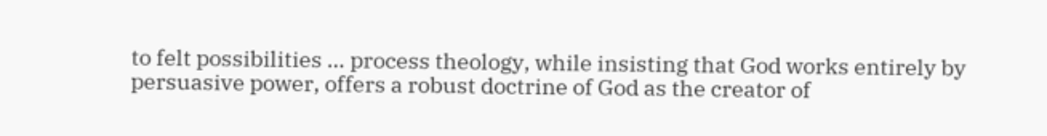to felt possibilities … process theology, while insisting that God works entirely by persuasive power, offers a robust doctrine of God as the creator of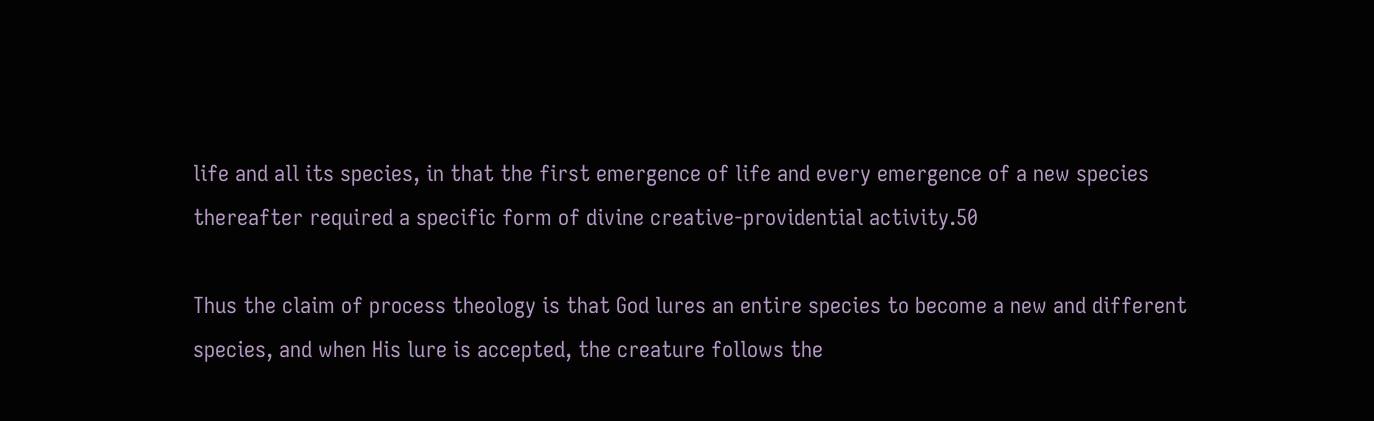life and all its species, in that the first emergence of life and every emergence of a new species thereafter required a specific form of divine creative-providential activity.50

Thus the claim of process theology is that God lures an entire species to become a new and different species, and when His lure is accepted, the creature follows the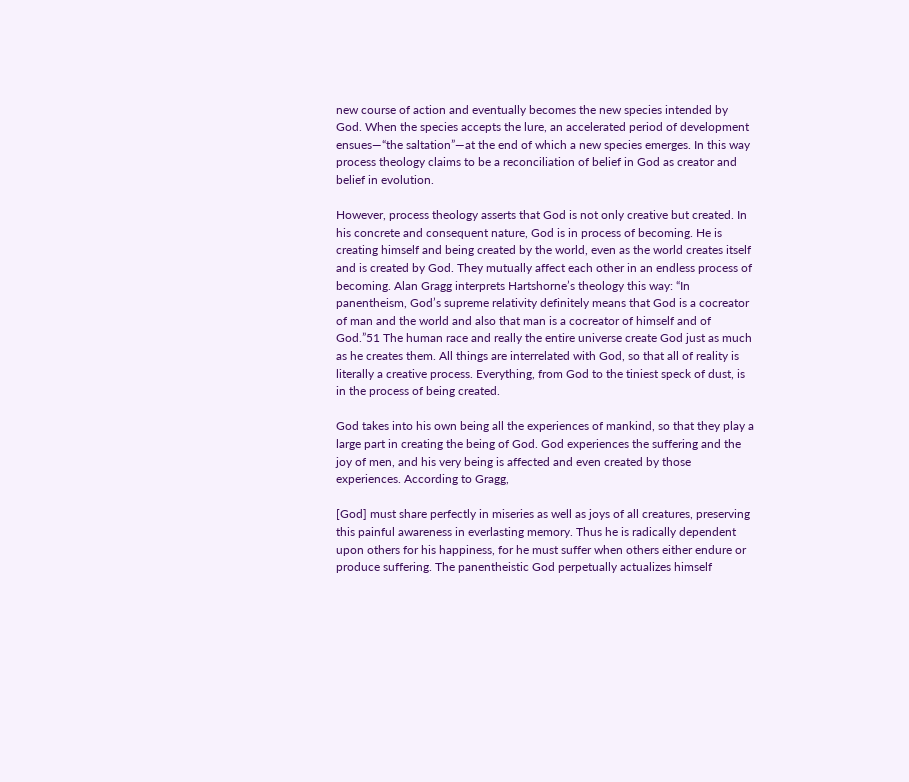new course of action and eventually becomes the new species intended by God. When the species accepts the lure, an accelerated period of development ensues—“the saltation”—at the end of which a new species emerges. In this way process theology claims to be a reconciliation of belief in God as creator and belief in evolution.

However, process theology asserts that God is not only creative but created. In his concrete and consequent nature, God is in process of becoming. He is creating himself and being created by the world, even as the world creates itself and is created by God. They mutually affect each other in an endless process of becoming. Alan Gragg interprets Hartshorne’s theology this way: “In panentheism, God’s supreme relativity definitely means that God is a cocreator of man and the world and also that man is a cocreator of himself and of God.”51 The human race and really the entire universe create God just as much as he creates them. All things are interrelated with God, so that all of reality is literally a creative process. Everything, from God to the tiniest speck of dust, is in the process of being created.

God takes into his own being all the experiences of mankind, so that they play a large part in creating the being of God. God experiences the suffering and the joy of men, and his very being is affected and even created by those experiences. According to Gragg,

[God] must share perfectly in miseries as well as joys of all creatures, preserving this painful awareness in everlasting memory. Thus he is radically dependent upon others for his happiness, for he must suffer when others either endure or produce suffering. The panentheistic God perpetually actualizes himself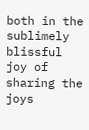both in the sublimely blissful joy of sharing the joys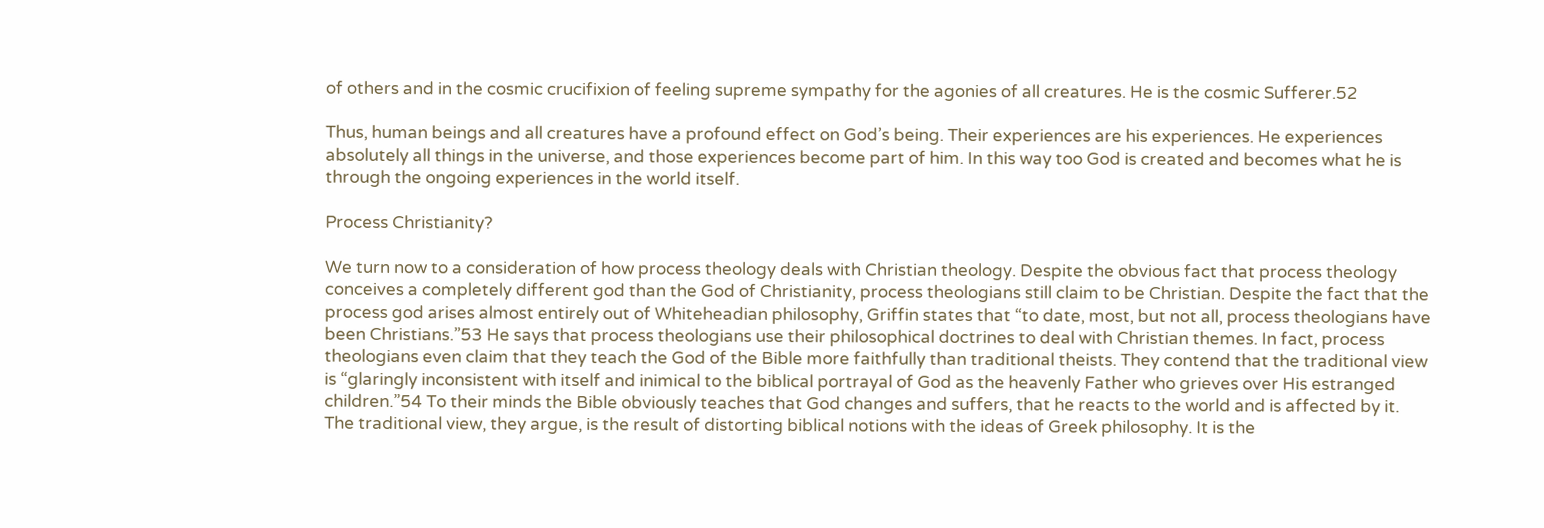of others and in the cosmic crucifixion of feeling supreme sympathy for the agonies of all creatures. He is the cosmic Sufferer.52

Thus, human beings and all creatures have a profound effect on God’s being. Their experiences are his experiences. He experiences absolutely all things in the universe, and those experiences become part of him. In this way too God is created and becomes what he is through the ongoing experiences in the world itself.

Process Christianity?

We turn now to a consideration of how process theology deals with Christian theology. Despite the obvious fact that process theology conceives a completely different god than the God of Christianity, process theologians still claim to be Christian. Despite the fact that the process god arises almost entirely out of Whiteheadian philosophy, Griffin states that “to date, most, but not all, process theologians have been Christians.”53 He says that process theologians use their philosophical doctrines to deal with Christian themes. In fact, process theologians even claim that they teach the God of the Bible more faithfully than traditional theists. They contend that the traditional view is “glaringly inconsistent with itself and inimical to the biblical portrayal of God as the heavenly Father who grieves over His estranged children.”54 To their minds the Bible obviously teaches that God changes and suffers, that he reacts to the world and is affected by it. The traditional view, they argue, is the result of distorting biblical notions with the ideas of Greek philosophy. It is the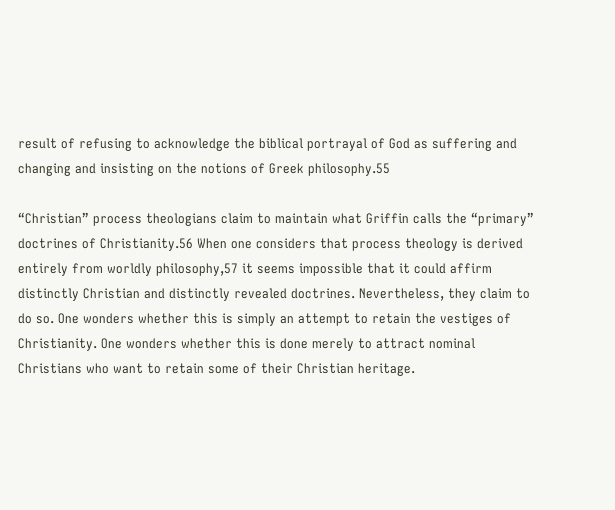result of refusing to acknowledge the biblical portrayal of God as suffering and changing and insisting on the notions of Greek philosophy.55

“Christian” process theologians claim to maintain what Griffin calls the “primary” doctrines of Christianity.56 When one considers that process theology is derived entirely from worldly philosophy,57 it seems impossible that it could affirm distinctly Christian and distinctly revealed doctrines. Nevertheless, they claim to do so. One wonders whether this is simply an attempt to retain the vestiges of Christianity. One wonders whether this is done merely to attract nominal Christians who want to retain some of their Christian heritage.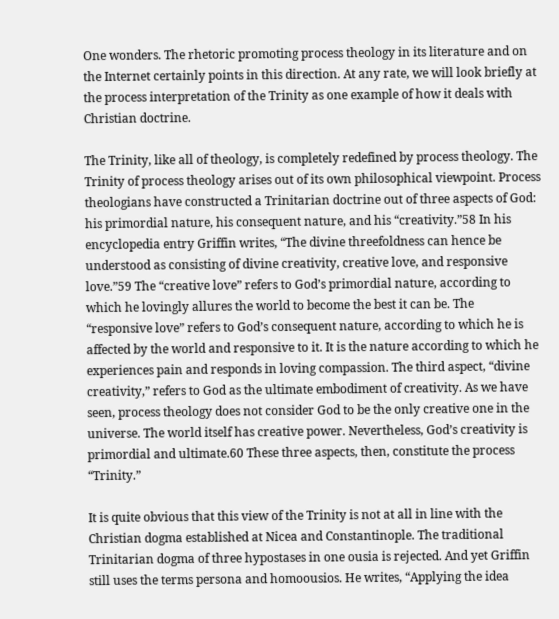One wonders. The rhetoric promoting process theology in its literature and on the Internet certainly points in this direction. At any rate, we will look briefly at the process interpretation of the Trinity as one example of how it deals with Christian doctrine.

The Trinity, like all of theology, is completely redefined by process theology. The Trinity of process theology arises out of its own philosophical viewpoint. Process theologians have constructed a Trinitarian doctrine out of three aspects of God: his primordial nature, his consequent nature, and his “creativity.”58 In his encyclopedia entry Griffin writes, “The divine threefoldness can hence be understood as consisting of divine creativity, creative love, and responsive love.”59 The “creative love” refers to God’s primordial nature, according to which he lovingly allures the world to become the best it can be. The “responsive love” refers to God’s consequent nature, according to which he is affected by the world and responsive to it. It is the nature according to which he experiences pain and responds in loving compassion. The third aspect, “divine creativity,” refers to God as the ultimate embodiment of creativity. As we have seen, process theology does not consider God to be the only creative one in the universe. The world itself has creative power. Nevertheless, God’s creativity is primordial and ultimate.60 These three aspects, then, constitute the process “Trinity.”

It is quite obvious that this view of the Trinity is not at all in line with the Christian dogma established at Nicea and Constantinople. The traditional Trinitarian dogma of three hypostases in one ousia is rejected. And yet Griffin still uses the terms persona and homoousios. He writes, “Applying the idea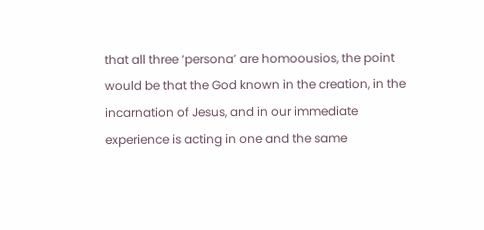that all three ‘persona’ are homoousios, the point would be that the God known in the creation, in the incarnation of Jesus, and in our immediate experience is acting in one and the same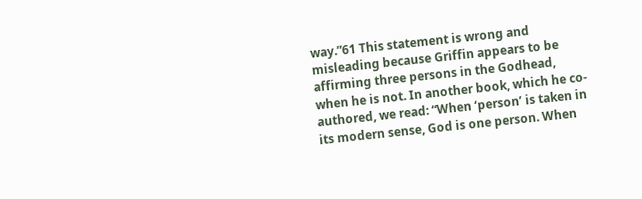way.”61 This statement is wrong and misleading because Griffin appears to be affirming three persons in the Godhead, when he is not. In another book, which he co-authored, we read: “When ‘person’ is taken in its modern sense, God is one person. When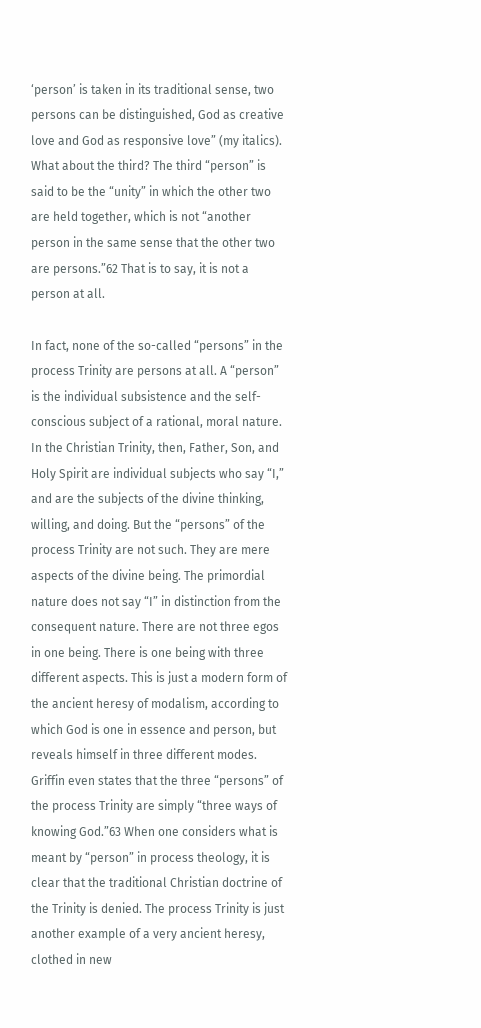‘person’ is taken in its traditional sense, two persons can be distinguished, God as creative love and God as responsive love” (my italics). What about the third? The third “person” is said to be the “unity” in which the other two are held together, which is not “another person in the same sense that the other two are persons.”62 That is to say, it is not a person at all.

In fact, none of the so-called “persons” in the process Trinity are persons at all. A “person” is the individual subsistence and the self-conscious subject of a rational, moral nature. In the Christian Trinity, then, Father, Son, and Holy Spirit are individual subjects who say “I,” and are the subjects of the divine thinking, willing, and doing. But the “persons” of the process Trinity are not such. They are mere aspects of the divine being. The primordial nature does not say “I” in distinction from the consequent nature. There are not three egos in one being. There is one being with three different aspects. This is just a modern form of the ancient heresy of modalism, according to which God is one in essence and person, but reveals himself in three different modes. Griffin even states that the three “persons” of the process Trinity are simply “three ways of knowing God.”63 When one considers what is meant by “person” in process theology, it is clear that the traditional Christian doctrine of the Trinity is denied. The process Trinity is just another example of a very ancient heresy, clothed in new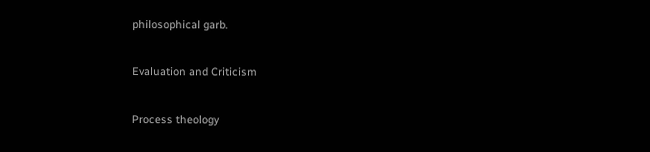philosophical garb.

Evaluation and Criticism

Process theology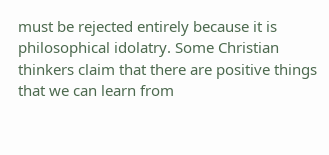must be rejected entirely because it is philosophical idolatry. Some Christian thinkers claim that there are positive things that we can learn from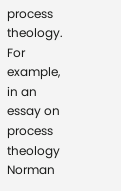process theology. For example, in an essay on process theology Norman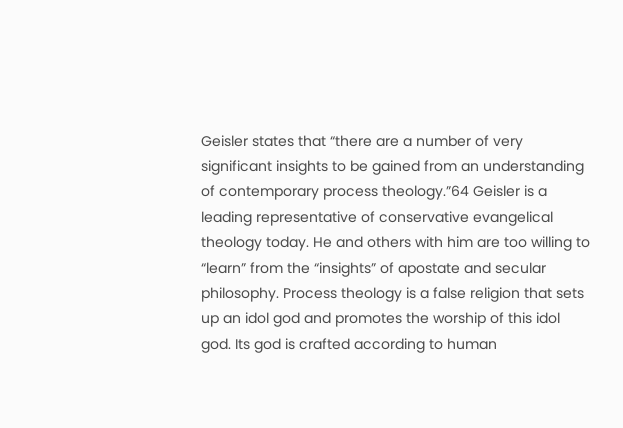Geisler states that “there are a number of very significant insights to be gained from an understanding of contemporary process theology.”64 Geisler is a leading representative of conservative evangelical theology today. He and others with him are too willing to “learn” from the “insights” of apostate and secular philosophy. Process theology is a false religion that sets up an idol god and promotes the worship of this idol god. Its god is crafted according to human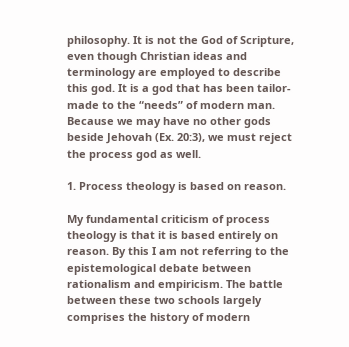philosophy. It is not the God of Scripture, even though Christian ideas and terminology are employed to describe this god. It is a god that has been tailor-made to the “needs” of modern man. Because we may have no other gods beside Jehovah (Ex. 20:3), we must reject the process god as well.

1. Process theology is based on reason.

My fundamental criticism of process theology is that it is based entirely on reason. By this I am not referring to the epistemological debate between rationalism and empiricism. The battle between these two schools largely comprises the history of modern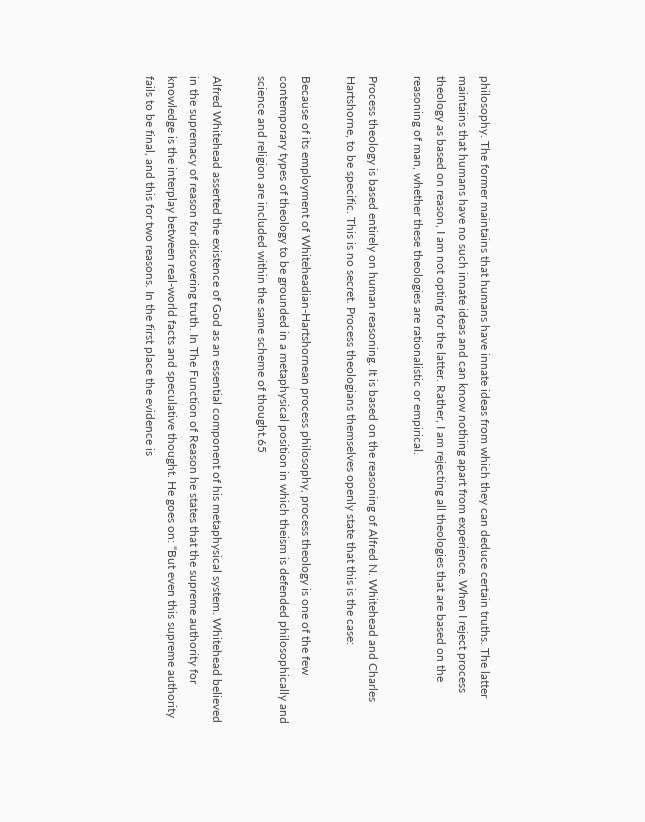philosophy. The former maintains that humans have innate ideas from which they can deduce certain truths. The latter maintains that humans have no such innate ideas and can know nothing apart from experience. When I reject process theology as based on reason, I am not opting for the latter. Rather, I am rejecting all theologies that are based on the reasoning of man, whether these theologies are rationalistic or empirical.

Process theology is based entirely on human reasoning. It is based on the reasoning of Alfred N. Whitehead and Charles Hartshorne, to be specific. This is no secret. Process theologians themselves openly state that this is the case:

Because of its employment of Whiteheadian-Hartshornean process philosophy, process theology is one of the few contemporary types of theology to be grounded in a metaphysical position in which theism is defended philosophically and science and religion are included within the same scheme of thought.65

Alfred Whitehead asserted the existence of God as an essential component of his metaphysical system. Whitehead believed in the supremacy of reason for discovering truth. In The Function of Reason he states that the supreme authority for knowledge is the interplay between real-world facts and speculative thought. He goes on: “But even this supreme authority fails to be final, and this for two reasons. In the first place the evidence is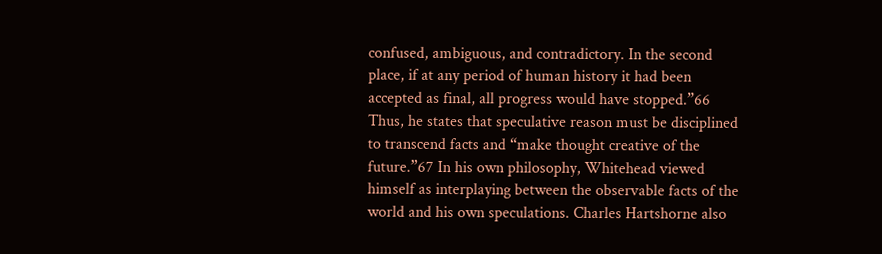confused, ambiguous, and contradictory. In the second place, if at any period of human history it had been accepted as final, all progress would have stopped.”66 Thus, he states that speculative reason must be disciplined to transcend facts and “make thought creative of the future.”67 In his own philosophy, Whitehead viewed himself as interplaying between the observable facts of the world and his own speculations. Charles Hartshorne also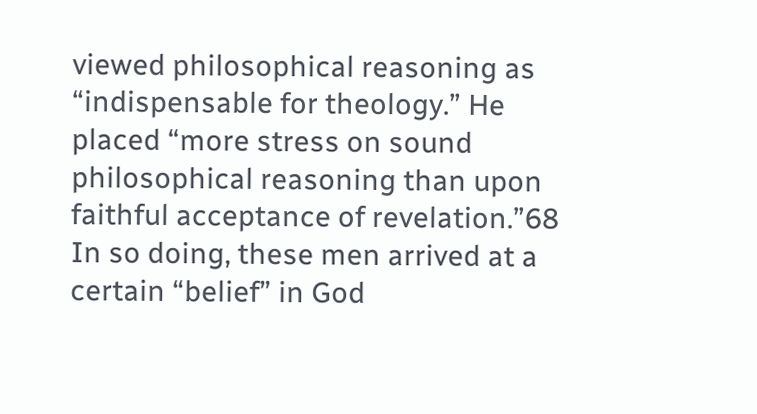viewed philosophical reasoning as “indispensable for theology.” He placed “more stress on sound philosophical reasoning than upon faithful acceptance of revelation.”68 In so doing, these men arrived at a certain “belief” in God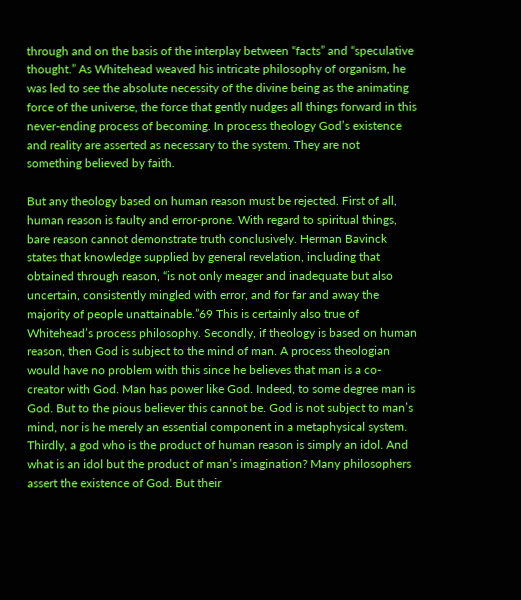through and on the basis of the interplay between “facts” and “speculative thought.” As Whitehead weaved his intricate philosophy of organism, he was led to see the absolute necessity of the divine being as the animating force of the universe, the force that gently nudges all things forward in this never-ending process of becoming. In process theology God’s existence and reality are asserted as necessary to the system. They are not something believed by faith.

But any theology based on human reason must be rejected. First of all, human reason is faulty and error-prone. With regard to spiritual things, bare reason cannot demonstrate truth conclusively. Herman Bavinck states that knowledge supplied by general revelation, including that obtained through reason, “is not only meager and inadequate but also uncertain, consistently mingled with error, and for far and away the majority of people unattainable.”69 This is certainly also true of Whitehead’s process philosophy. Secondly, if theology is based on human reason, then God is subject to the mind of man. A process theologian would have no problem with this since he believes that man is a co-creator with God. Man has power like God. Indeed, to some degree man is God. But to the pious believer this cannot be. God is not subject to man’s mind, nor is he merely an essential component in a metaphysical system. Thirdly, a god who is the product of human reason is simply an idol. And what is an idol but the product of man’s imagination? Many philosophers assert the existence of God. But their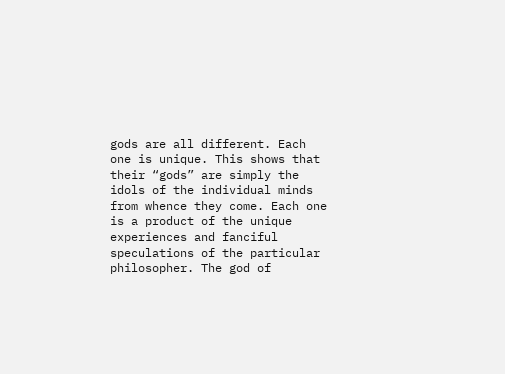gods are all different. Each one is unique. This shows that their “gods” are simply the idols of the individual minds from whence they come. Each one is a product of the unique experiences and fanciful speculations of the particular philosopher. The god of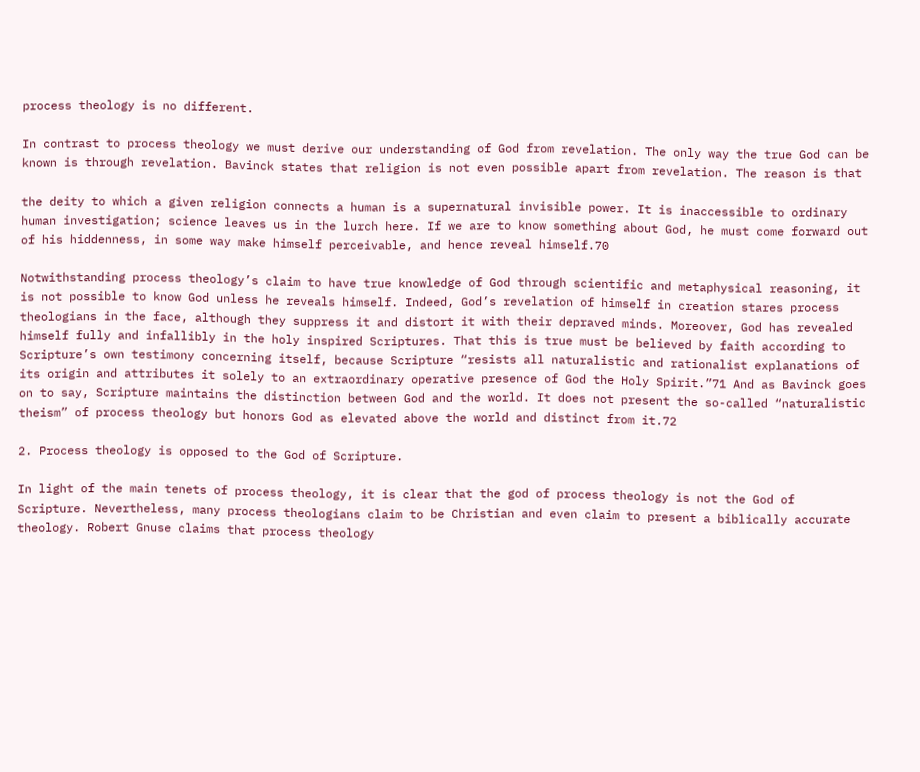process theology is no different.

In contrast to process theology we must derive our understanding of God from revelation. The only way the true God can be known is through revelation. Bavinck states that religion is not even possible apart from revelation. The reason is that

the deity to which a given religion connects a human is a supernatural invisible power. It is inaccessible to ordinary human investigation; science leaves us in the lurch here. If we are to know something about God, he must come forward out of his hiddenness, in some way make himself perceivable, and hence reveal himself.70

Notwithstanding process theology’s claim to have true knowledge of God through scientific and metaphysical reasoning, it is not possible to know God unless he reveals himself. Indeed, God’s revelation of himself in creation stares process theologians in the face, although they suppress it and distort it with their depraved minds. Moreover, God has revealed himself fully and infallibly in the holy inspired Scriptures. That this is true must be believed by faith according to Scripture’s own testimony concerning itself, because Scripture “resists all naturalistic and rationalist explanations of its origin and attributes it solely to an extraordinary operative presence of God the Holy Spirit.”71 And as Bavinck goes on to say, Scripture maintains the distinction between God and the world. It does not present the so-called “naturalistic theism” of process theology but honors God as elevated above the world and distinct from it.72

2. Process theology is opposed to the God of Scripture.

In light of the main tenets of process theology, it is clear that the god of process theology is not the God of Scripture. Nevertheless, many process theologians claim to be Christian and even claim to present a biblically accurate theology. Robert Gnuse claims that process theology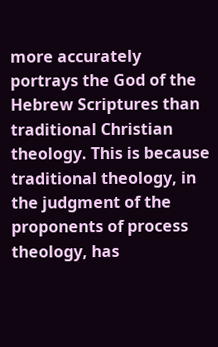more accurately portrays the God of the Hebrew Scriptures than traditional Christian theology. This is because traditional theology, in the judgment of the proponents of process theology, has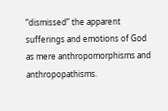“dismissed” the apparent sufferings and emotions of God as mere anthropomorphisms and anthropopathisms.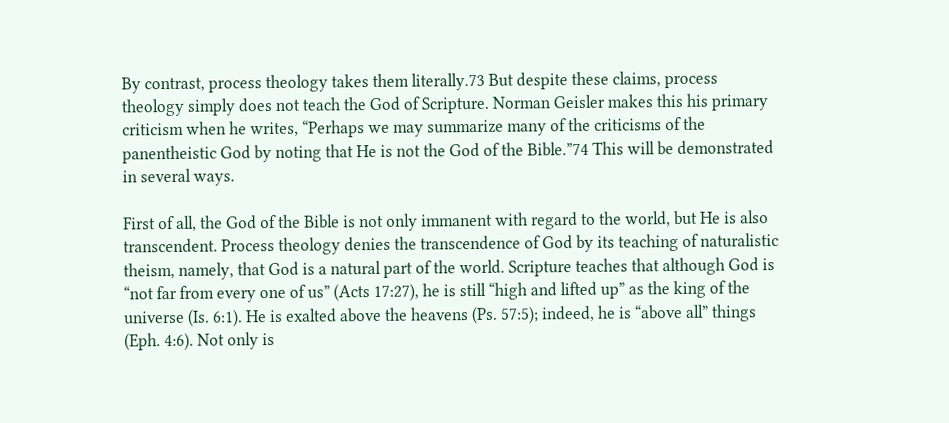By contrast, process theology takes them literally.73 But despite these claims, process theology simply does not teach the God of Scripture. Norman Geisler makes this his primary criticism when he writes, “Perhaps we may summarize many of the criticisms of the panentheistic God by noting that He is not the God of the Bible.”74 This will be demonstrated in several ways.

First of all, the God of the Bible is not only immanent with regard to the world, but He is also transcendent. Process theology denies the transcendence of God by its teaching of naturalistic theism, namely, that God is a natural part of the world. Scripture teaches that although God is “not far from every one of us” (Acts 17:27), he is still “high and lifted up” as the king of the universe (Is. 6:1). He is exalted above the heavens (Ps. 57:5); indeed, he is “above all” things (Eph. 4:6). Not only is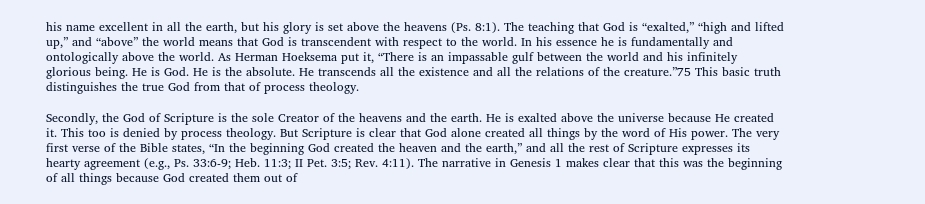his name excellent in all the earth, but his glory is set above the heavens (Ps. 8:1). The teaching that God is “exalted,” “high and lifted up,” and “above” the world means that God is transcendent with respect to the world. In his essence he is fundamentally and ontologically above the world. As Herman Hoeksema put it, “There is an impassable gulf between the world and his infinitely glorious being. He is God. He is the absolute. He transcends all the existence and all the relations of the creature.”75 This basic truth distinguishes the true God from that of process theology.

Secondly, the God of Scripture is the sole Creator of the heavens and the earth. He is exalted above the universe because He created it. This too is denied by process theology. But Scripture is clear that God alone created all things by the word of His power. The very first verse of the Bible states, “In the beginning God created the heaven and the earth,” and all the rest of Scripture expresses its hearty agreement (e.g., Ps. 33:6-9; Heb. 11:3; II Pet. 3:5; Rev. 4:11). The narrative in Genesis 1 makes clear that this was the beginning of all things because God created them out of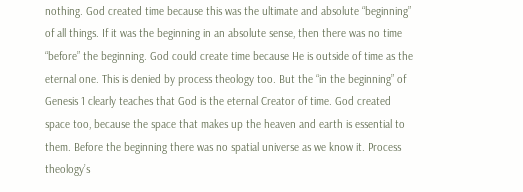nothing. God created time because this was the ultimate and absolute “beginning” of all things. If it was the beginning in an absolute sense, then there was no time “before” the beginning. God could create time because He is outside of time as the eternal one. This is denied by process theology too. But the “in the beginning” of Genesis 1 clearly teaches that God is the eternal Creator of time. God created space too, because the space that makes up the heaven and earth is essential to them. Before the beginning there was no spatial universe as we know it. Process theology’s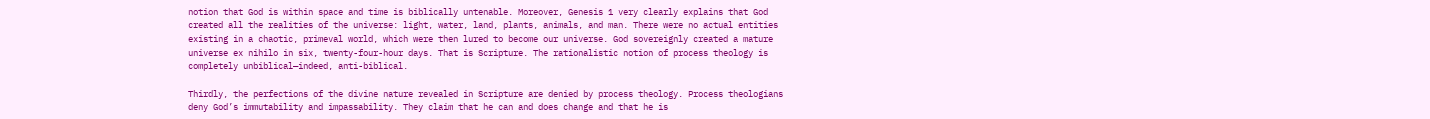notion that God is within space and time is biblically untenable. Moreover, Genesis 1 very clearly explains that God created all the realities of the universe: light, water, land, plants, animals, and man. There were no actual entities existing in a chaotic, primeval world, which were then lured to become our universe. God sovereignly created a mature universe ex nihilo in six, twenty-four-hour days. That is Scripture. The rationalistic notion of process theology is completely unbiblical—indeed, anti-biblical.

Thirdly, the perfections of the divine nature revealed in Scripture are denied by process theology. Process theologians deny God’s immutability and impassability. They claim that he can and does change and that he is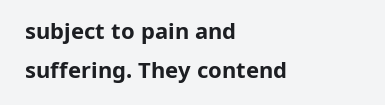subject to pain and suffering. They contend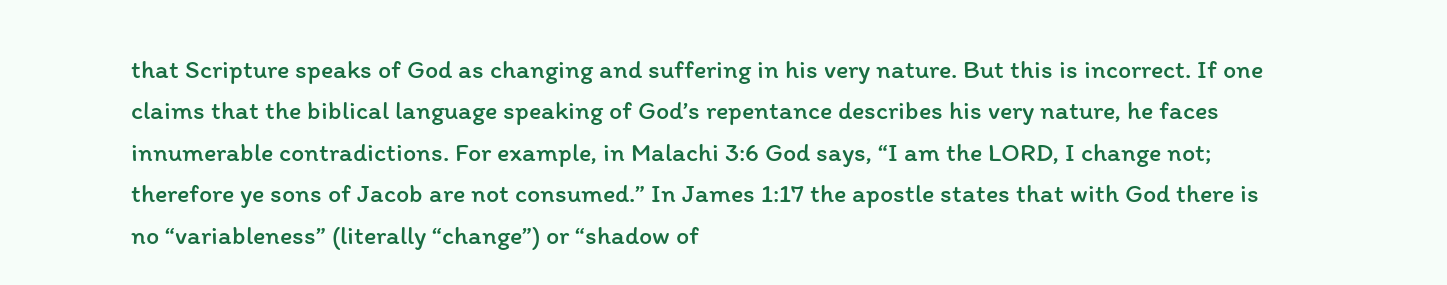that Scripture speaks of God as changing and suffering in his very nature. But this is incorrect. If one claims that the biblical language speaking of God’s repentance describes his very nature, he faces innumerable contradictions. For example, in Malachi 3:6 God says, “I am the LORD, I change not; therefore ye sons of Jacob are not consumed.” In James 1:17 the apostle states that with God there is no “variableness” (literally “change”) or “shadow of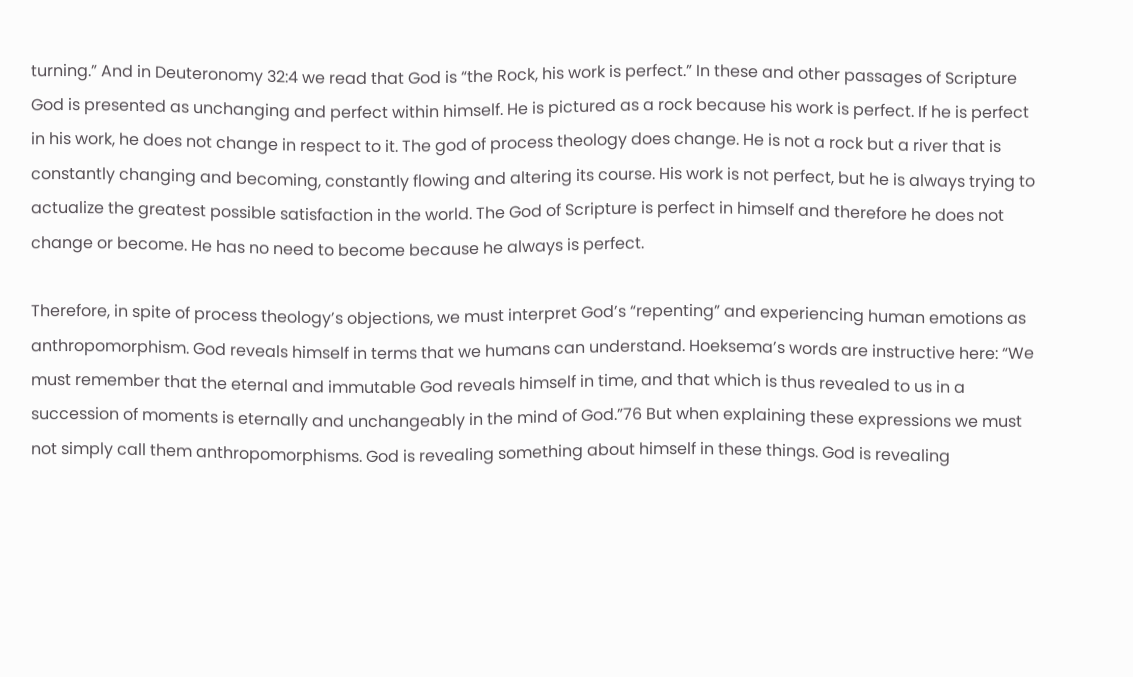turning.” And in Deuteronomy 32:4 we read that God is “the Rock, his work is perfect.” In these and other passages of Scripture God is presented as unchanging and perfect within himself. He is pictured as a rock because his work is perfect. If he is perfect in his work, he does not change in respect to it. The god of process theology does change. He is not a rock but a river that is constantly changing and becoming, constantly flowing and altering its course. His work is not perfect, but he is always trying to actualize the greatest possible satisfaction in the world. The God of Scripture is perfect in himself and therefore he does not change or become. He has no need to become because he always is perfect.

Therefore, in spite of process theology’s objections, we must interpret God’s “repenting” and experiencing human emotions as anthropomorphism. God reveals himself in terms that we humans can understand. Hoeksema’s words are instructive here: “We must remember that the eternal and immutable God reveals himself in time, and that which is thus revealed to us in a succession of moments is eternally and unchangeably in the mind of God.”76 But when explaining these expressions we must not simply call them anthropomorphisms. God is revealing something about himself in these things. God is revealing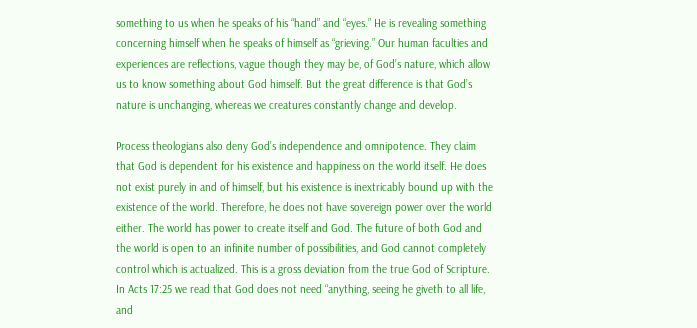something to us when he speaks of his “hand” and “eyes.” He is revealing something concerning himself when he speaks of himself as “grieving.” Our human faculties and experiences are reflections, vague though they may be, of God’s nature, which allow us to know something about God himself. But the great difference is that God’s nature is unchanging, whereas we creatures constantly change and develop.

Process theologians also deny God’s independence and omnipotence. They claim that God is dependent for his existence and happiness on the world itself. He does not exist purely in and of himself, but his existence is inextricably bound up with the existence of the world. Therefore, he does not have sovereign power over the world either. The world has power to create itself and God. The future of both God and the world is open to an infinite number of possibilities, and God cannot completely control which is actualized. This is a gross deviation from the true God of Scripture. In Acts 17:25 we read that God does not need “anything, seeing he giveth to all life, and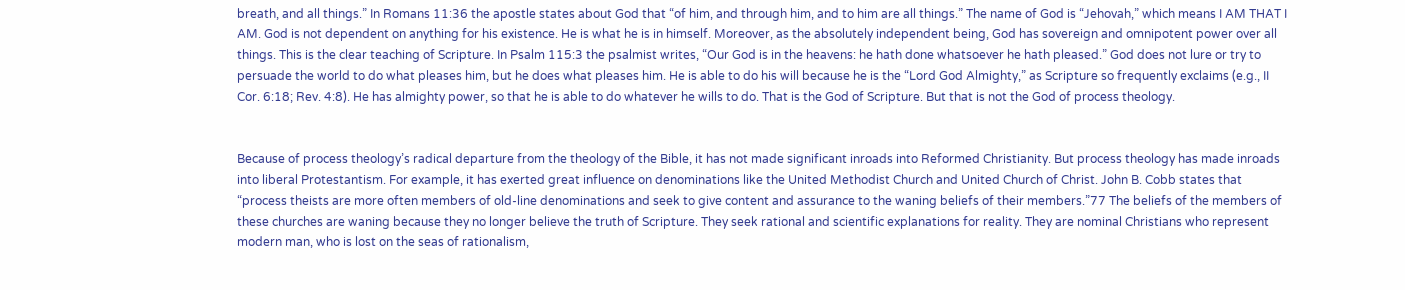breath, and all things.” In Romans 11:36 the apostle states about God that “of him, and through him, and to him are all things.” The name of God is “Jehovah,” which means I AM THAT I AM. God is not dependent on anything for his existence. He is what he is in himself. Moreover, as the absolutely independent being, God has sovereign and omnipotent power over all things. This is the clear teaching of Scripture. In Psalm 115:3 the psalmist writes, “Our God is in the heavens: he hath done whatsoever he hath pleased.” God does not lure or try to persuade the world to do what pleases him, but he does what pleases him. He is able to do his will because he is the “Lord God Almighty,” as Scripture so frequently exclaims (e.g., II Cor. 6:18; Rev. 4:8). He has almighty power, so that he is able to do whatever he wills to do. That is the God of Scripture. But that is not the God of process theology.


Because of process theology’s radical departure from the theology of the Bible, it has not made significant inroads into Reformed Christianity. But process theology has made inroads into liberal Protestantism. For example, it has exerted great influence on denominations like the United Methodist Church and United Church of Christ. John B. Cobb states that “process theists are more often members of old-line denominations and seek to give content and assurance to the waning beliefs of their members.”77 The beliefs of the members of these churches are waning because they no longer believe the truth of Scripture. They seek rational and scientific explanations for reality. They are nominal Christians who represent modern man, who is lost on the seas of rationalism,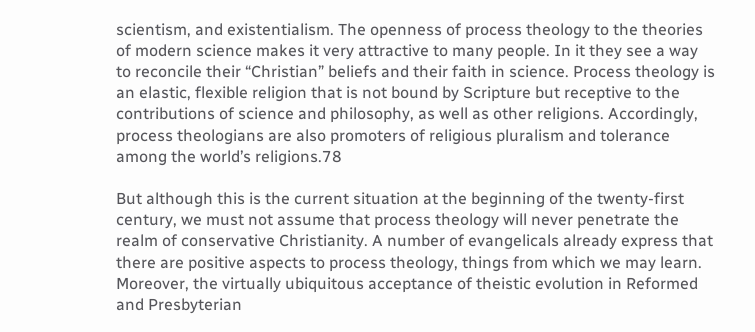scientism, and existentialism. The openness of process theology to the theories of modern science makes it very attractive to many people. In it they see a way to reconcile their “Christian” beliefs and their faith in science. Process theology is an elastic, flexible religion that is not bound by Scripture but receptive to the contributions of science and philosophy, as well as other religions. Accordingly, process theologians are also promoters of religious pluralism and tolerance among the world’s religions.78

But although this is the current situation at the beginning of the twenty-first century, we must not assume that process theology will never penetrate the realm of conservative Christianity. A number of evangelicals already express that there are positive aspects to process theology, things from which we may learn. Moreover, the virtually ubiquitous acceptance of theistic evolution in Reformed and Presbyterian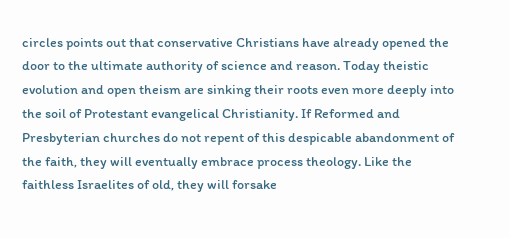circles points out that conservative Christians have already opened the door to the ultimate authority of science and reason. Today theistic evolution and open theism are sinking their roots even more deeply into the soil of Protestant evangelical Christianity. If Reformed and Presbyterian churches do not repent of this despicable abandonment of the faith, they will eventually embrace process theology. Like the faithless Israelites of old, they will forsake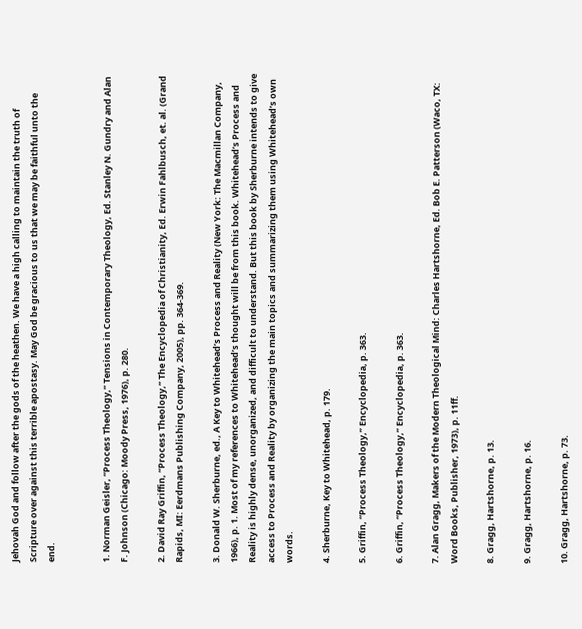Jehovah God and follow after the gods of the heathen. We have a high calling to maintain the truth of Scripture over against this terrible apostasy. May God be gracious to us that we may be faithful unto the end.


1. Norman Geisler, “Process Theology,” Tensions in Contemporary Theology, Ed. Stanley N. Gundry and Alan F. Johnson (Chicago: Moody Press, 1976), p. 280.

2. David Ray Griffin, “Process Theology,” The Encyclopedia of Christianity, Ed. Erwin Fahlbusch, et. al. (Grand Rapids, MI: Eerdmans Publishing Company, 2005), pp. 364-369.

3. Donald W. Sherburne, ed., A Key to Whitehead’s Process and Reality (New York: The Macmillan Company, 1966), p. 1. Most of my references to Whitehead’s thought will be from this book. Whitehead’s Process and Reality is highly dense, unorganized, and difficult to understand. But this book by Sherburne intends to give access to Process and Reality by organizing the main topics and summarizing them using Whitehead’s own words.

4. Sherburne, Key to Whitehead, p. 179.

5. Griffin, “Process Theology,” Encyclopedia, p. 363.

6. Griffin, “Process Theology,” Encyclopedia, p. 363.

7. Alan Gragg, Makers of the Modern Theological Mind: Charles Hartshorne, Ed. Bob E. Patterson (Waco, TX: Word Books, Publisher, 1973), p. 11ff.

8. Gragg, Hartshorne, p. 13.

9. Gragg, Hartshorne, p. 16.

10. Gragg, Hartshorne, p. 73.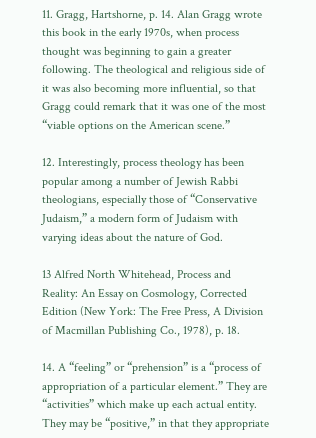11. Gragg, Hartshorne, p. 14. Alan Gragg wrote this book in the early 1970s, when process thought was beginning to gain a greater following. The theological and religious side of it was also becoming more influential, so that Gragg could remark that it was one of the most “viable options on the American scene.”

12. Interestingly, process theology has been popular among a number of Jewish Rabbi theologians, especially those of “Conservative Judaism,” a modern form of Judaism with varying ideas about the nature of God.

13 Alfred North Whitehead, Process and Reality: An Essay on Cosmology, Corrected Edition (New York: The Free Press, A Division of Macmillan Publishing Co., 1978), p. 18.

14. A “feeling” or “prehension” is a “process of appropriation of a particular element.” They are “activities” which make up each actual entity. They may be “positive,” in that they appropriate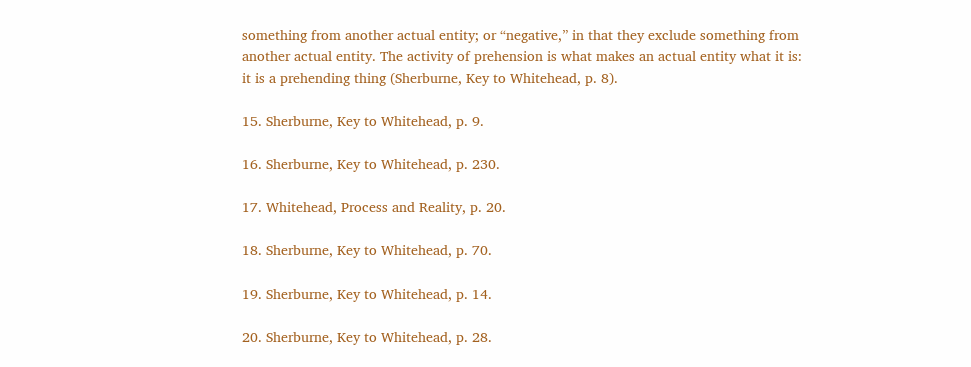something from another actual entity; or “negative,” in that they exclude something from another actual entity. The activity of prehension is what makes an actual entity what it is: it is a prehending thing (Sherburne, Key to Whitehead, p. 8).

15. Sherburne, Key to Whitehead, p. 9.

16. Sherburne, Key to Whitehead, p. 230.

17. Whitehead, Process and Reality, p. 20.

18. Sherburne, Key to Whitehead, p. 70.

19. Sherburne, Key to Whitehead, p. 14.

20. Sherburne, Key to Whitehead, p. 28.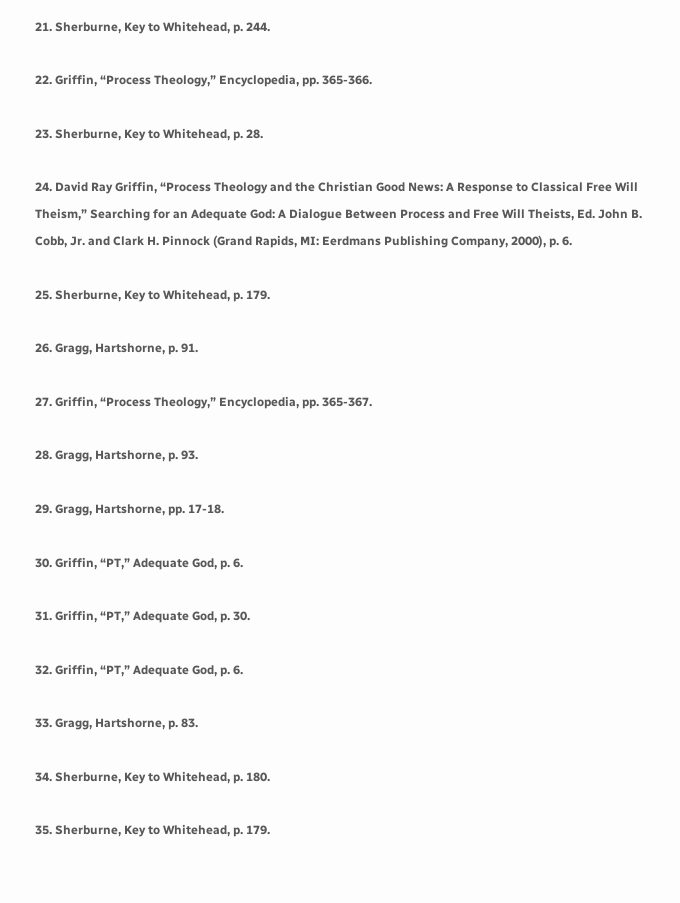21. Sherburne, Key to Whitehead, p. 244.

22. Griffin, “Process Theology,” Encyclopedia, pp. 365-366.

23. Sherburne, Key to Whitehead, p. 28.

24. David Ray Griffin, “Process Theology and the Christian Good News: A Response to Classical Free Will Theism,” Searching for an Adequate God: A Dialogue Between Process and Free Will Theists, Ed. John B. Cobb, Jr. and Clark H. Pinnock (Grand Rapids, MI: Eerdmans Publishing Company, 2000), p. 6.

25. Sherburne, Key to Whitehead, p. 179.

26. Gragg, Hartshorne, p. 91.

27. Griffin, “Process Theology,” Encyclopedia, pp. 365-367.

28. Gragg, Hartshorne, p. 93.

29. Gragg, Hartshorne, pp. 17-18.

30. Griffin, “PT,” Adequate God, p. 6.

31. Griffin, “PT,” Adequate God, p. 30.

32. Griffin, “PT,” Adequate God, p. 6.

33. Gragg, Hartshorne, p. 83.

34. Sherburne, Key to Whitehead, p. 180.

35. Sherburne, Key to Whitehead, p. 179.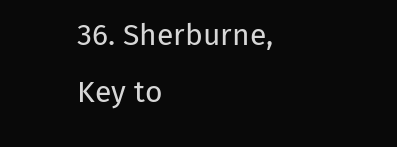36. Sherburne, Key to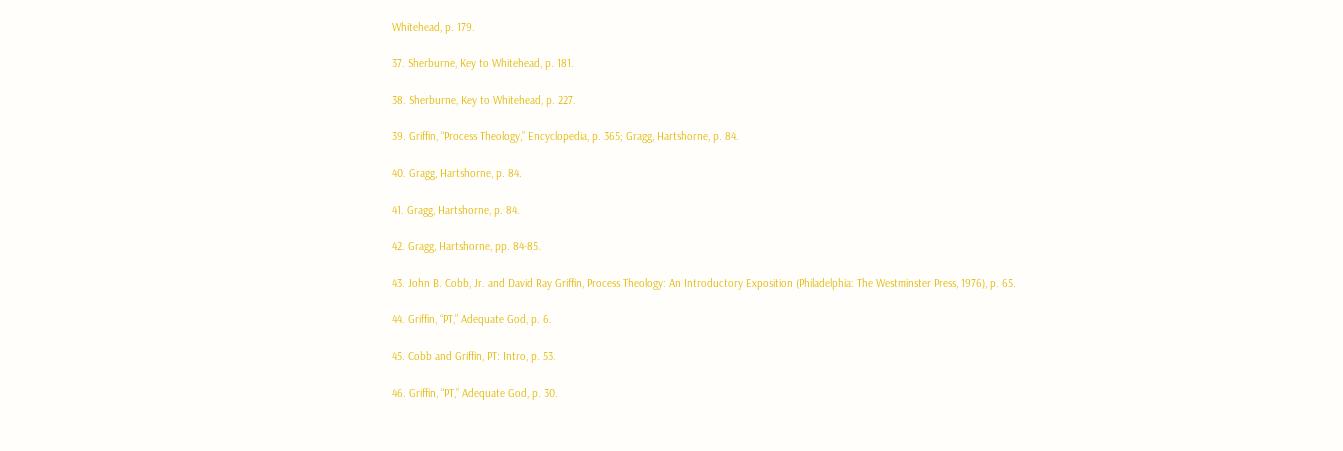Whitehead, p. 179.

37. Sherburne, Key to Whitehead, p. 181.

38. Sherburne, Key to Whitehead, p. 227.

39. Griffin, “Process Theology,” Encyclopedia, p. 365; Gragg, Hartshorne, p. 84.

40. Gragg, Hartshorne, p. 84.

41. Gragg, Hartshorne, p. 84.

42. Gragg, Hartshorne, pp. 84-85.

43. John B. Cobb, Jr. and David Ray Griffin, Process Theology: An Introductory Exposition (Philadelphia: The Westminster Press, 1976), p. 65.

44. Griffin, “PT,” Adequate God, p. 6.

45. Cobb and Griffin, PT: Intro, p. 53.

46. Griffin, “PT,” Adequate God, p. 30.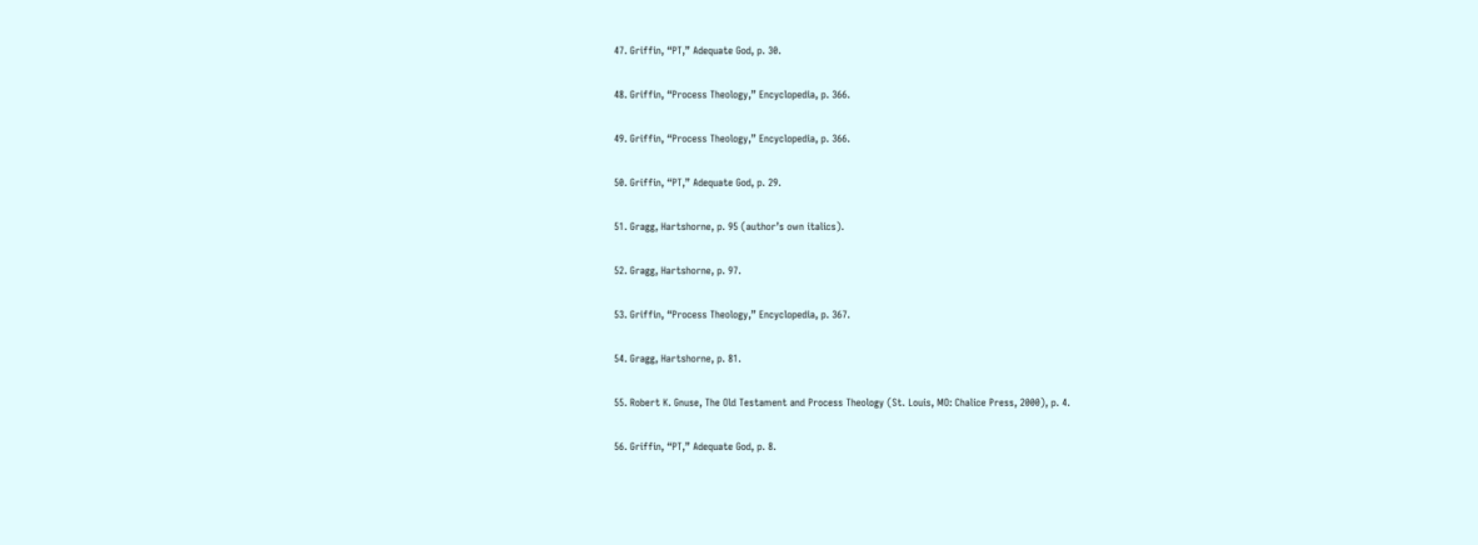47. Griffin, “PT,” Adequate God, p. 30.

48. Griffin, “Process Theology,” Encyclopedia, p. 366.

49. Griffin, “Process Theology,” Encyclopedia, p. 366.

50. Griffin, “PT,” Adequate God, p. 29.

51. Gragg, Hartshorne, p. 95 (author’s own italics).

52. Gragg, Hartshorne, p. 97.

53. Griffin, “Process Theology,” Encyclopedia, p. 367.

54. Gragg, Hartshorne, p. 81.

55. Robert K. Gnuse, The Old Testament and Process Theology (St. Louis, MO: Chalice Press, 2000), p. 4.

56. Griffin, “PT,” Adequate God, p. 8.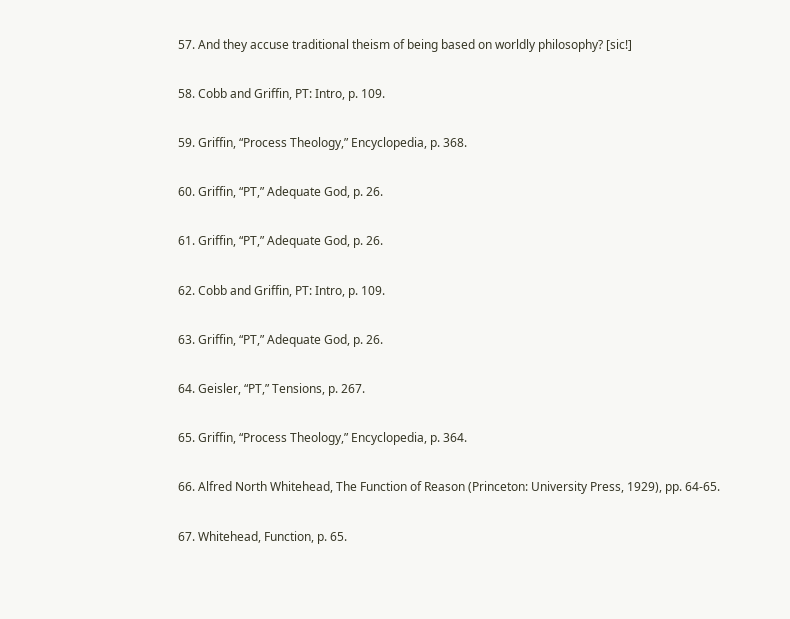57. And they accuse traditional theism of being based on worldly philosophy? [sic!]

58. Cobb and Griffin, PT: Intro, p. 109.

59. Griffin, “Process Theology,” Encyclopedia, p. 368.

60. Griffin, “PT,” Adequate God, p. 26.

61. Griffin, “PT,” Adequate God, p. 26.

62. Cobb and Griffin, PT: Intro, p. 109.

63. Griffin, “PT,” Adequate God, p. 26.

64. Geisler, “PT,” Tensions, p. 267.

65. Griffin, “Process Theology,” Encyclopedia, p. 364.

66. Alfred North Whitehead, The Function of Reason (Princeton: University Press, 1929), pp. 64-65.

67. Whitehead, Function, p. 65.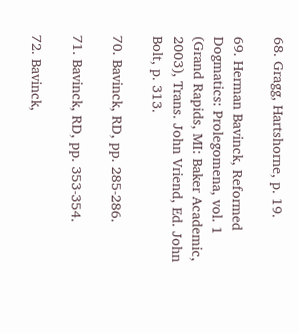68. Gragg, Hartshorne, p. 19.

69. Herman Bavinck, Reformed Dogmatics: Prolegomena, vol. 1 (Grand Rapids, MI: Baker Academic, 2003), Trans. John Vriend, Ed. John Bolt, p. 313.

70. Bavinck, RD, pp. 285-286.

71. Bavinck, RD, pp. 353-354.

72. Bavinck,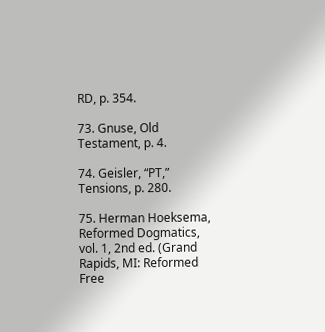RD, p. 354.

73. Gnuse, Old Testament, p. 4.

74. Geisler, “PT,” Tensions, p. 280.

75. Herman Hoeksema, Reformed Dogmatics, vol. 1, 2nd ed. (Grand Rapids, MI: Reformed Free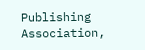Publishing Association,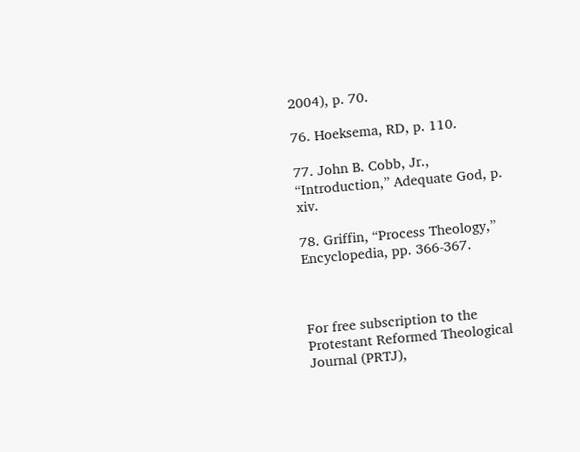2004), p. 70.

76. Hoeksema, RD, p. 110.

77. John B. Cobb, Jr., “Introduction,” Adequate God, p. xiv.

78. Griffin, “Process Theology,” Encyclopedia, pp. 366-367.



For free subscription to the Protestant Reformed Theological Journal (PRTJ),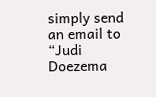simply send an email to “Judi Doezema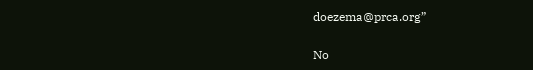doezema@prca.org”

No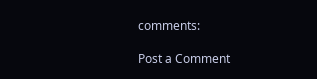comments:

Post a Comment